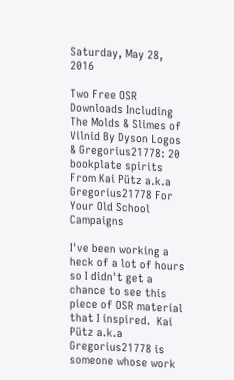Saturday, May 28, 2016

Two Free OSR Downloads Including The Molds & Slimes of Vilnid By Dyson Logos & Gregorius21778: 20 bookplate spirits From Kai Pütz a.k.a Gregorius21778 For Your Old School Campaigns

I've been working a heck of a lot of hours so I didn't get a chance to see this piece of OSR material that I inspired.  Kai Pütz a.k.a Gregorius21778 is someone whose work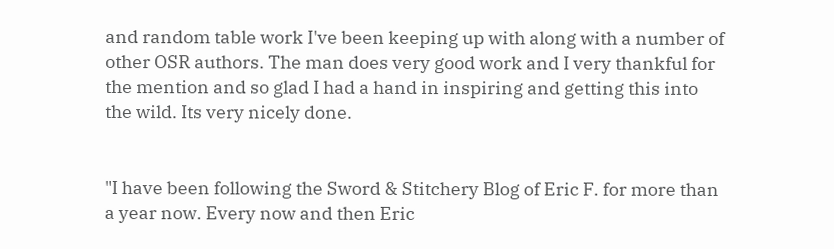and random table work I've been keeping up with along with a number of other OSR authors. The man does very good work and I very thankful for the mention and so glad I had a hand in inspiring and getting this into the wild. Its very nicely done.


"I have been following the Sword & Stitchery Blog of Eric F. for more than a year now. Every now and then Eric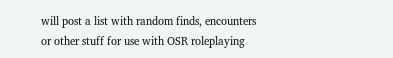will post a list with random finds, encounters or other stuff for use with OSR roleplaying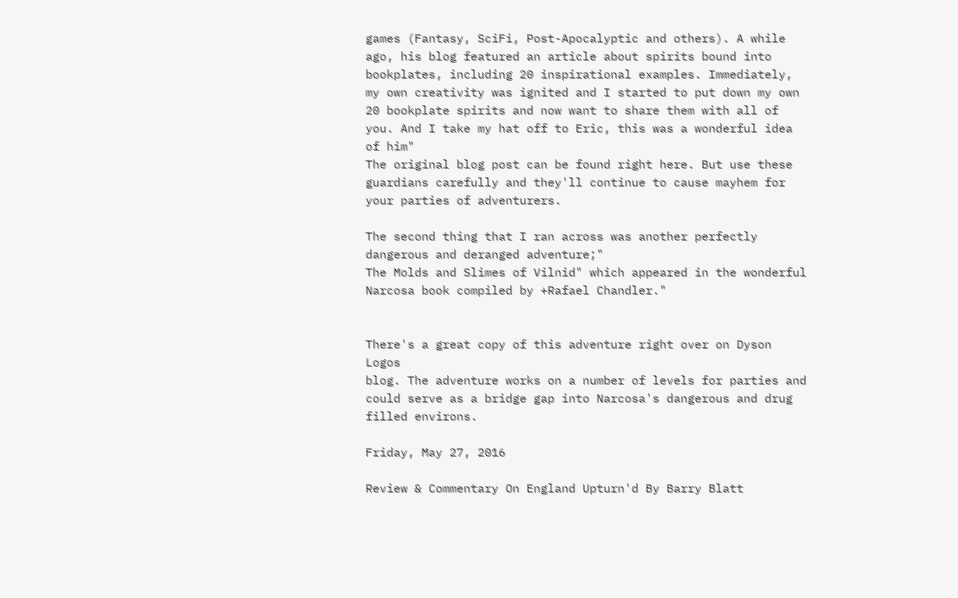games (Fantasy, SciFi, Post-Apocalyptic and others). A while ago, his blog featured an article about spirits bound into bookplates, including 20 inspirational examples. Immediately, my own creativity was ignited and I started to put down my own 20 bookplate spirits and now want to share them with all of you. And I take my hat off to Eric, this was a wonderful idea of him"
The original blog post can be found right here. But use these guardians carefully and they'll continue to cause mayhem for your parties of adventurers.

The second thing that I ran across was another perfectly dangerous and deranged adventure;"
The Molds and Slimes of Vilnid" which appeared in the wonderful Narcosa book compiled by +Rafael Chandler."


There's a great copy of this adventure right over on Dyson Logos
blog. The adventure works on a number of levels for parties and could serve as a bridge gap into Narcosa's dangerous and drug filled environs.

Friday, May 27, 2016

Review & Commentary On England Upturn'd By Barry Blatt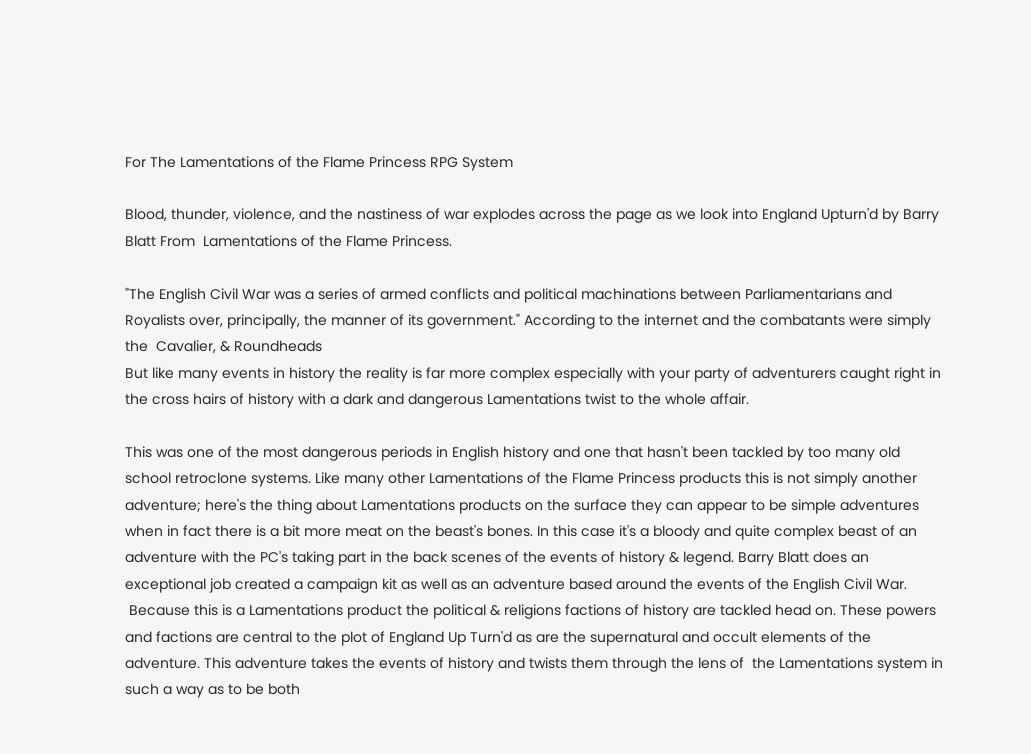For The Lamentations of the Flame Princess RPG System

Blood, thunder, violence, and the nastiness of war explodes across the page as we look into England Upturn'd by Barry Blatt From  Lamentations of the Flame Princess.

"The English Civil War was a series of armed conflicts and political machinations between Parliamentarians and Royalists over, principally, the manner of its government." According to the internet and the combatants were simply the  Cavalier, & Roundheads
But like many events in history the reality is far more complex especially with your party of adventurers caught right in the cross hairs of history with a dark and dangerous Lamentations twist to the whole affair.

This was one of the most dangerous periods in English history and one that hasn't been tackled by too many old school retroclone systems. Like many other Lamentations of the Flame Princess products this is not simply another adventure; here's the thing about Lamentations products on the surface they can appear to be simple adventures when in fact there is a bit more meat on the beast's bones. In this case it's a bloody and quite complex beast of an adventure with the PC's taking part in the back scenes of the events of history & legend. Barry Blatt does an exceptional job created a campaign kit as well as an adventure based around the events of the English Civil War.
 Because this is a Lamentations product the political & religions factions of history are tackled head on. These powers and factions are central to the plot of England Up Turn'd as are the supernatural and occult elements of the adventure. This adventure takes the events of history and twists them through the lens of  the Lamentations system in such a way as to be both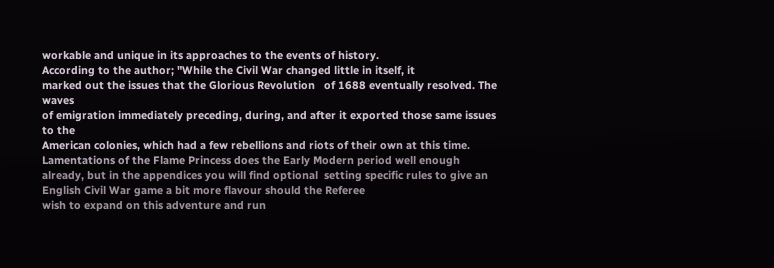workable and unique in its approaches to the events of history.
According to the author; "While the Civil War changed little in itself, it
marked out the issues that the Glorious Revolution   of 1688 eventually resolved. The waves
of emigration immediately preceding, during, and after it exported those same issues to the
American colonies, which had a few rebellions and riots of their own at this time. Lamentations of the Flame Princess does the Early Modern period well enough already, but in the appendices you will find optional  setting specific rules to give an English Civil War game a bit more flavour should the Referee
wish to expand on this adventure and run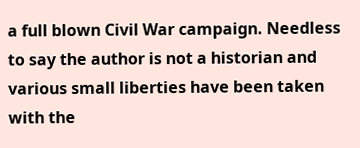a full blown Civil War campaign. Needless to say the author is not a historian and various small liberties have been taken
with the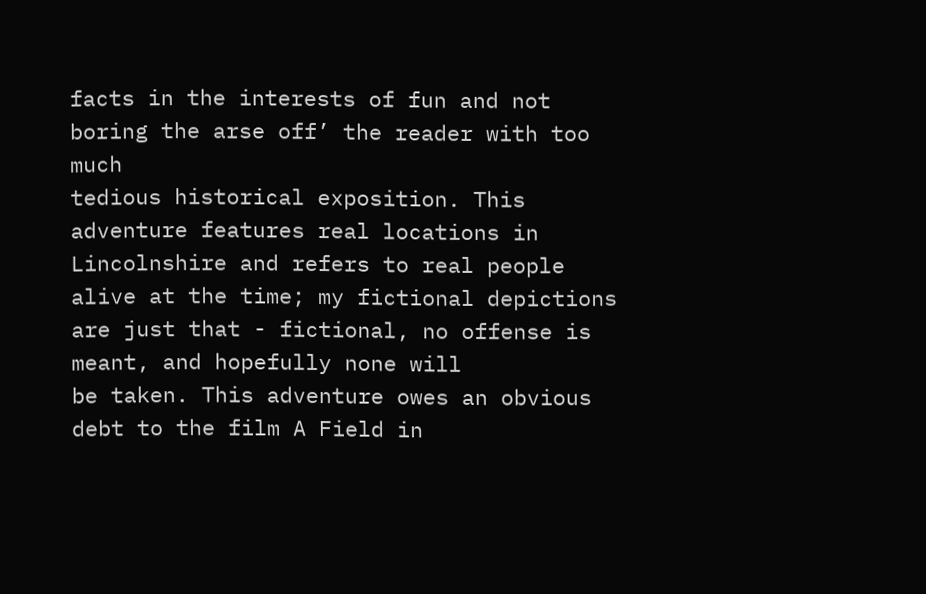facts in the interests of fun and not boring the arse off’ the reader with too much
tedious historical exposition. This adventure features real locations in Lincolnshire and refers to real people alive at the time; my fictional depictions are just that - fictional, no offense is meant, and hopefully none will
be taken. This adventure owes an obvious debt to the film A Field in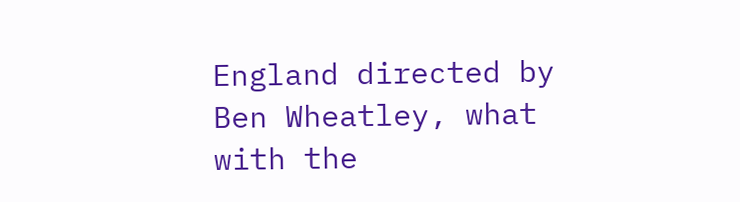England directed by Ben Wheatley, what with the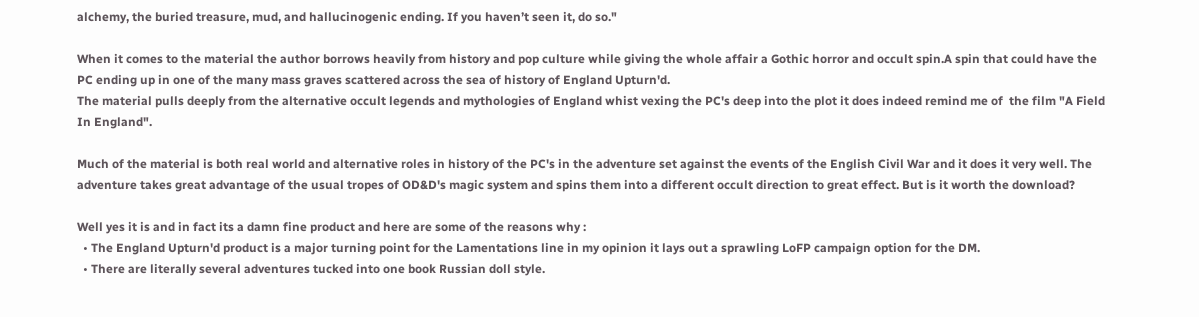alchemy, the buried treasure, mud, and hallucinogenic ending. If you haven’t seen it, do so."

When it comes to the material the author borrows heavily from history and pop culture while giving the whole affair a Gothic horror and occult spin.A spin that could have the PC ending up in one of the many mass graves scattered across the sea of history of England Upturn'd.
The material pulls deeply from the alternative occult legends and mythologies of England whist vexing the PC's deep into the plot it does indeed remind me of  the film "A Field In England".

Much of the material is both real world and alternative roles in history of the PC's in the adventure set against the events of the English Civil War and it does it very well. The adventure takes great advantage of the usual tropes of OD&D's magic system and spins them into a different occult direction to great effect. But is it worth the download?

Well yes it is and in fact its a damn fine product and here are some of the reasons why :
  • The England Upturn'd product is a major turning point for the Lamentations line in my opinion it lays out a sprawling LoFP campaign option for the DM.
  • There are literally several adventures tucked into one book Russian doll style.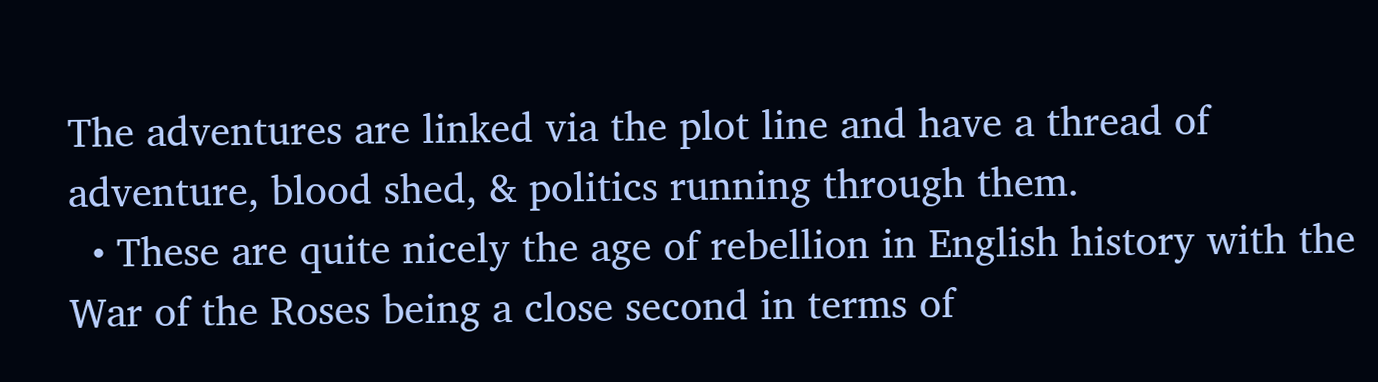The adventures are linked via the plot line and have a thread of adventure, blood shed, & politics running through them.
  • These are quite nicely the age of rebellion in English history with the War of the Roses being a close second in terms of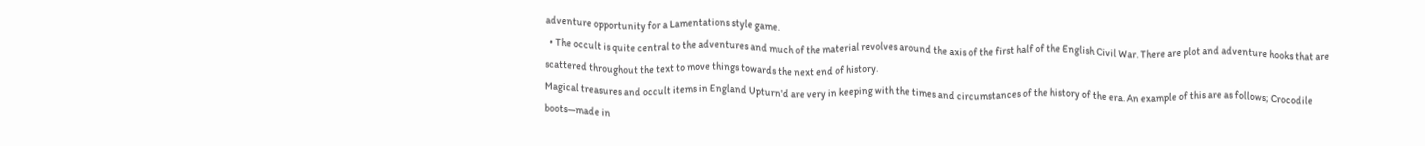adventure opportunity for a Lamentations style game.
  • The occult is quite central to the adventures and much of the material revolves around the axis of the first half of the English Civil War. There are plot and adventure hooks that are scattered throughout the text to move things towards the next end of history.
Magical treasures and occult items in England Upturn'd are very in keeping with the times and circumstances of the history of the era. An example of this are as follows; Crocodile boots—made in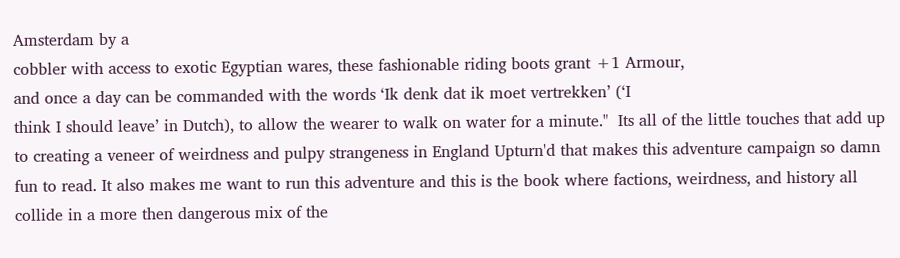Amsterdam by a
cobbler with access to exotic Egyptian wares, these fashionable riding boots grant +1 Armour,
and once a day can be commanded with the words ‘Ik denk dat ik moet vertrekken’ (‘I
think I should leave’ in Dutch), to allow the wearer to walk on water for a minute."  Its all of the little touches that add up to creating a veneer of weirdness and pulpy strangeness in England Upturn'd that makes this adventure campaign so damn fun to read. It also makes me want to run this adventure and this is the book where factions, weirdness, and history all collide in a more then dangerous mix of the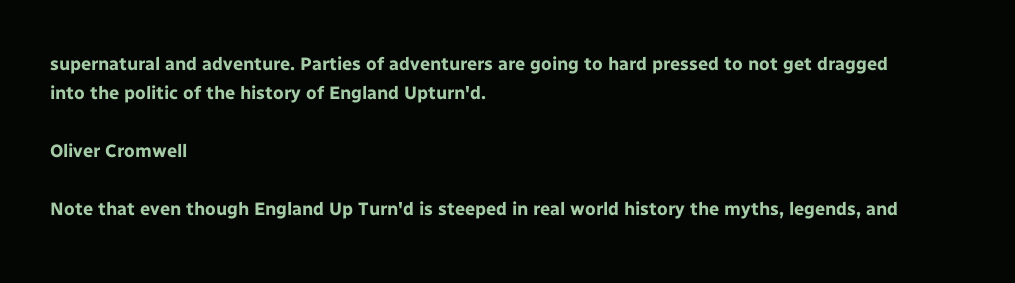supernatural and adventure. Parties of adventurers are going to hard pressed to not get dragged into the politic of the history of England Upturn'd.

Oliver Cromwell

Note that even though England Up Turn'd is steeped in real world history the myths, legends, and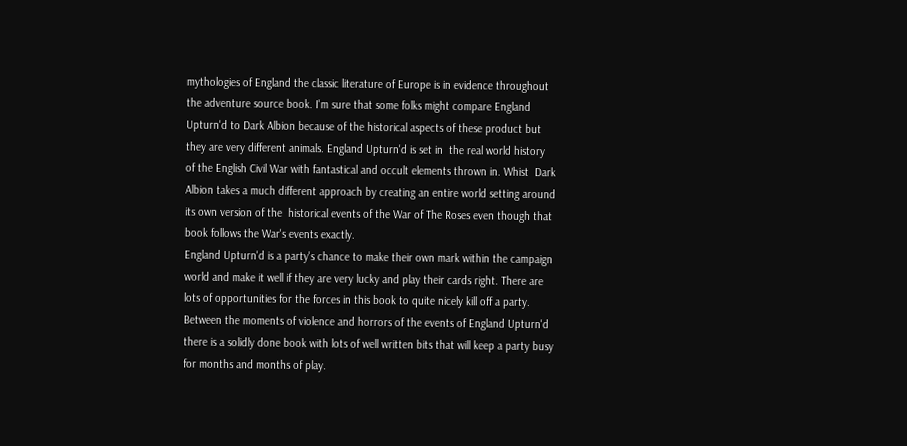mythologies of England the classic literature of Europe is in evidence throughout the adventure source book. I'm sure that some folks might compare England Upturn'd to Dark Albion because of the historical aspects of these product but they are very different animals. England Upturn'd is set in  the real world history of the English Civil War with fantastical and occult elements thrown in. Whist  Dark Albion takes a much different approach by creating an entire world setting around its own version of the  historical events of the War of The Roses even though that book follows the War's events exactly.
England Upturn'd is a party's chance to make their own mark within the campaign world and make it well if they are very lucky and play their cards right. There are lots of opportunities for the forces in this book to quite nicely kill off a party. Between the moments of violence and horrors of the events of England Upturn'd there is a solidly done book with lots of well written bits that will keep a party busy for months and months of play.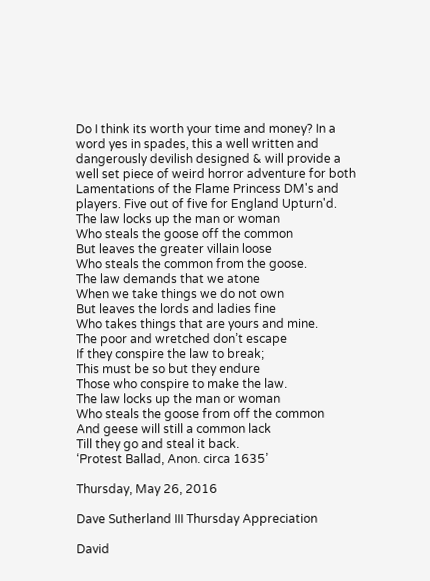Do I think its worth your time and money? In a word yes in spades, this a well written and dangerously devilish designed & will provide a well set piece of weird horror adventure for both Lamentations of the Flame Princess DM's and players. Five out of five for England Upturn'd.
The law locks up the man or woman
Who steals the goose off the common
But leaves the greater villain loose
Who steals the common from the goose.
The law demands that we atone
When we take things we do not own
But leaves the lords and ladies fine
Who takes things that are yours and mine.
The poor and wretched don’t escape
If they conspire the law to break;
This must be so but they endure
Those who conspire to make the law.
The law locks up the man or woman
Who steals the goose from off the common
And geese will still a common lack
Till they go and steal it back.
‘Protest Ballad, Anon. circa 1635’

Thursday, May 26, 2016

Dave Sutherland III Thursday Appreciation

David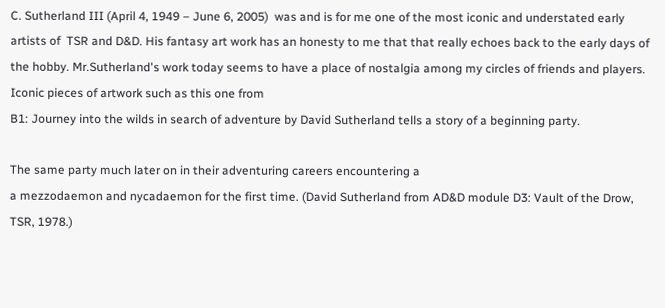C. Sutherland III (April 4, 1949 – June 6, 2005)  was and is for me one of the most iconic and understated early artists of  TSR and D&D. His fantasy art work has an honesty to me that that really echoes back to the early days of the hobby. Mr.Sutherland's work today seems to have a place of nostalgia among my circles of friends and players.
Iconic pieces of artwork such as this one from
B1: Journey into the wilds in search of adventure by David Sutherland tells a story of a beginning party.

The same party much later on in their adventuring careers encountering a
a mezzodaemon and nycadaemon for the first time. (David Sutherland from AD&D module D3: Vault of the Drow, TSR, 1978.)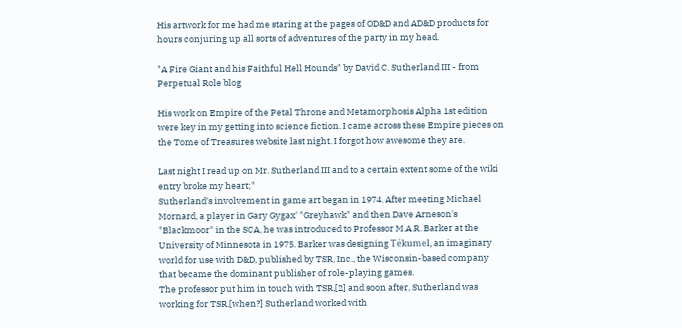His artwork for me had me staring at the pages of OD&D and AD&D products for hours conjuring up all sorts of adventures of the party in my head.

"A Fire Giant and his Faithful Hell Hounds" by David C. Sutherland III - from Perpetual Role blog

His work on Empire of the Petal Throne and Metamorphosis Alpha 1st edition were key in my getting into science fiction. I came across these Empire pieces on the Tome of Treasures website last night. I forgot how awesome they are.

Last night I read up on Mr. Sutherland III and to a certain extent some of the wiki entry broke my heart;"
Sutherland's involvement in game art began in 1974. After meeting Michael Mornard, a player in Gary Gygax' "Greyhawk" and then Dave Arneson's "Blackmoor" in the SCA, he was introduced to Professor M.A.R. Barker at the University of Minnesota in 1975. Barker was designing Tékumel, an imaginary world for use with D&D, published by TSR, Inc., the Wisconsin-based company that became the dominant publisher of role-playing games.
The professor put him in touch with TSR,[2] and soon after, Sutherland was working for TSR.[when?] Sutherland worked with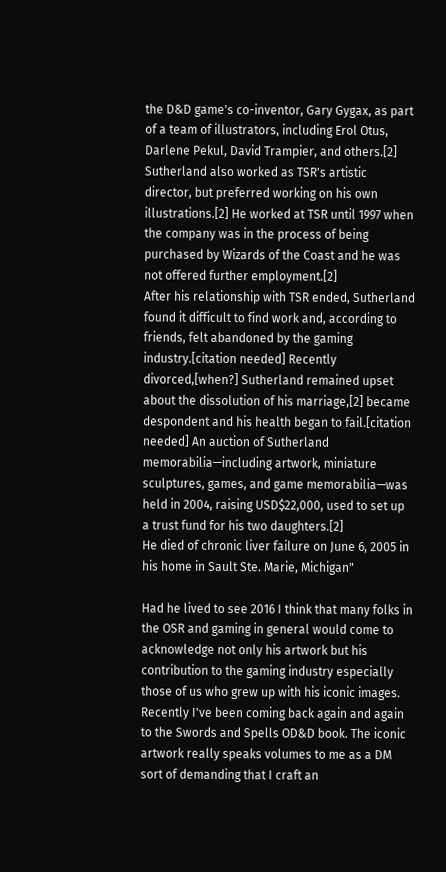the D&D game's co-inventor, Gary Gygax, as part of a team of illustrators, including Erol Otus, Darlene Pekul, David Trampier, and others.[2] Sutherland also worked as TSR's artistic director, but preferred working on his own illustrations.[2] He worked at TSR until 1997 when the company was in the process of being purchased by Wizards of the Coast and he was not offered further employment.[2]
After his relationship with TSR ended, Sutherland found it difficult to find work and, according to friends, felt abandoned by the gaming industry.[citation needed] Recently divorced,[when?] Sutherland remained upset about the dissolution of his marriage,[2] became despondent and his health began to fail.[citation needed] An auction of Sutherland memorabilia—including artwork, miniature sculptures, games, and game memorabilia—was held in 2004, raising USD$22,000, used to set up a trust fund for his two daughters.[2]
He died of chronic liver failure on June 6, 2005 in his home in Sault Ste. Marie, Michigan"

Had he lived to see 2016 I think that many folks in the OSR and gaming in general would come to acknowledge not only his artwork but his contribution to the gaming industry especially those of us who grew up with his iconic images. Recently I've been coming back again and again to the Swords and Spells OD&D book. The iconic artwork really speaks volumes to me as a DM sort of demanding that I craft an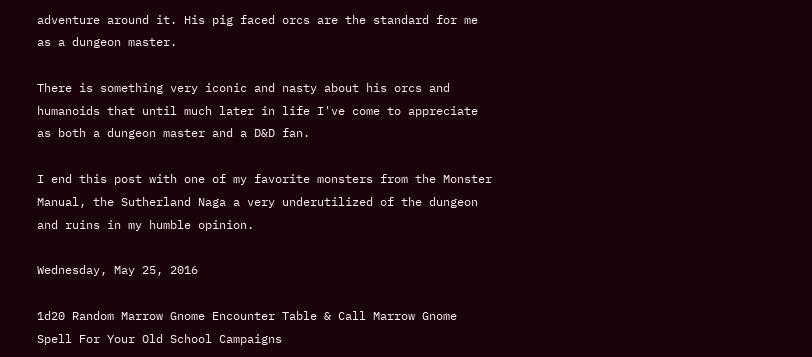adventure around it. His pig faced orcs are the standard for me as a dungeon master.

There is something very iconic and nasty about his orcs and humanoids that until much later in life I've come to appreciate as both a dungeon master and a D&D fan.

I end this post with one of my favorite monsters from the Monster Manual, the Sutherland Naga a very underutilized of the dungeon and ruins in my humble opinion.

Wednesday, May 25, 2016

1d20 Random Marrow Gnome Encounter Table & Call Marrow Gnome Spell For Your Old School Campaigns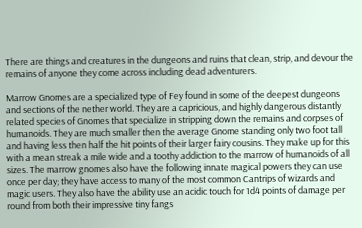There are things and creatures in the dungeons and ruins that clean, strip, and devour the remains of anyone they come across including dead adventurers.

Marrow Gnomes are a specialized type of Fey found in some of the deepest dungeons and sections of the nether world. They are a capricious, and highly dangerous distantly related species of Gnomes that specialize in stripping down the remains and corpses of humanoids. They are much smaller then the average Gnome standing only two foot tall and having less then half the hit points of their larger fairy cousins. They make up for this with a mean streak a mile wide and a toothy addiction to the marrow of humanoids of all sizes. The marrow gnomes also have the following innate magical powers they can use once per day; they have access to many of the most common Cantrips of wizards and magic users. They also have the ability use an acidic touch for 1d4 points of damage per round from both their impressive tiny fangs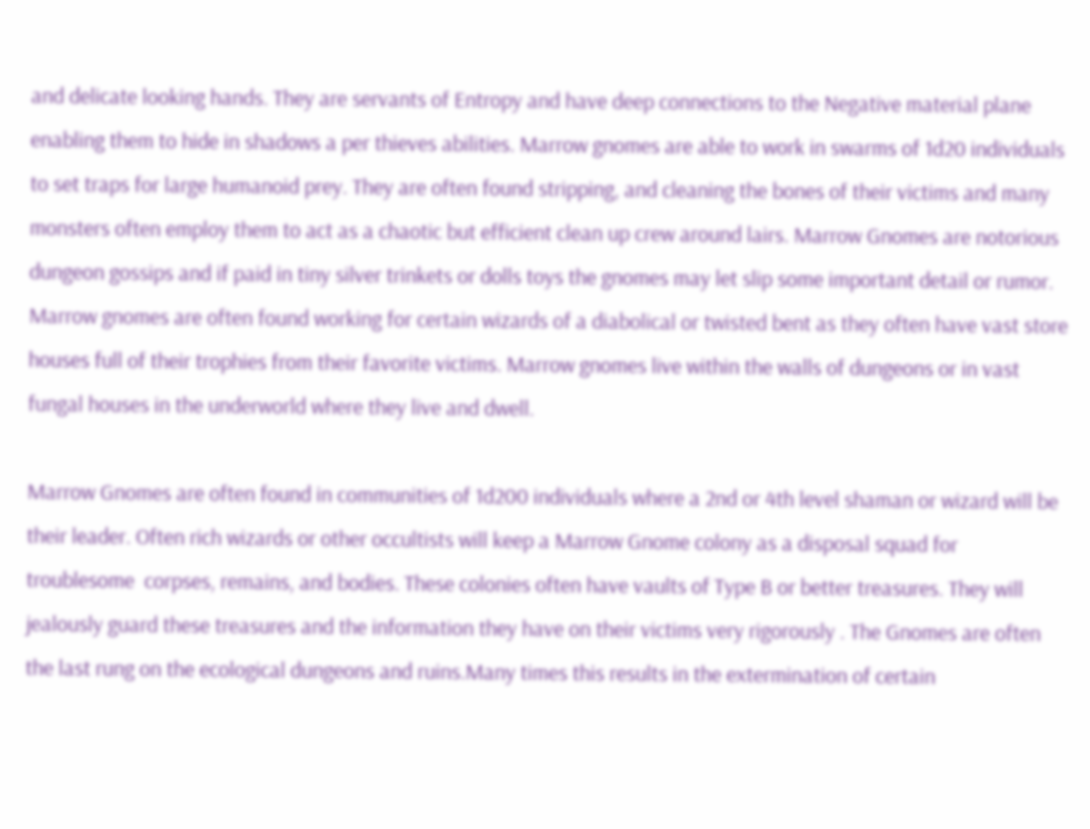and delicate looking hands. They are servants of Entropy and have deep connections to the Negative material plane enabling them to hide in shadows a per thieves abilities. Marrow gnomes are able to work in swarms of 1d20 individuals to set traps for large humanoid prey. They are often found stripping, and cleaning the bones of their victims and many monsters often employ them to act as a chaotic but efficient clean up crew around lairs. Marrow Gnomes are notorious dungeon gossips and if paid in tiny silver trinkets or dolls toys the gnomes may let slip some important detail or rumor. Marrow gnomes are often found working for certain wizards of a diabolical or twisted bent as they often have vast store houses full of their trophies from their favorite victims. Marrow gnomes live within the walls of dungeons or in vast fungal houses in the underworld where they live and dwell.

Marrow Gnomes are often found in communities of 1d200 individuals where a 2nd or 4th level shaman or wizard will be their leader. Often rich wizards or other occultists will keep a Marrow Gnome colony as a disposal squad for troublesome  corpses, remains, and bodies. These colonies often have vaults of Type B or better treasures. They will jealously guard these treasures and the information they have on their victims very rigorously . The Gnomes are often the last rung on the ecological dungeons and ruins.Many times this results in the extermination of certain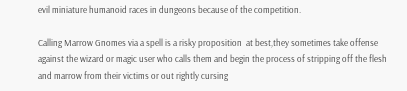evil miniature humanoid races in dungeons because of the competition.

Calling Marrow Gnomes via a spell is a risky proposition  at best,they sometimes take offense against the wizard or magic user who calls them and begin the process of stripping off the flesh and marrow from their victims or out rightly cursing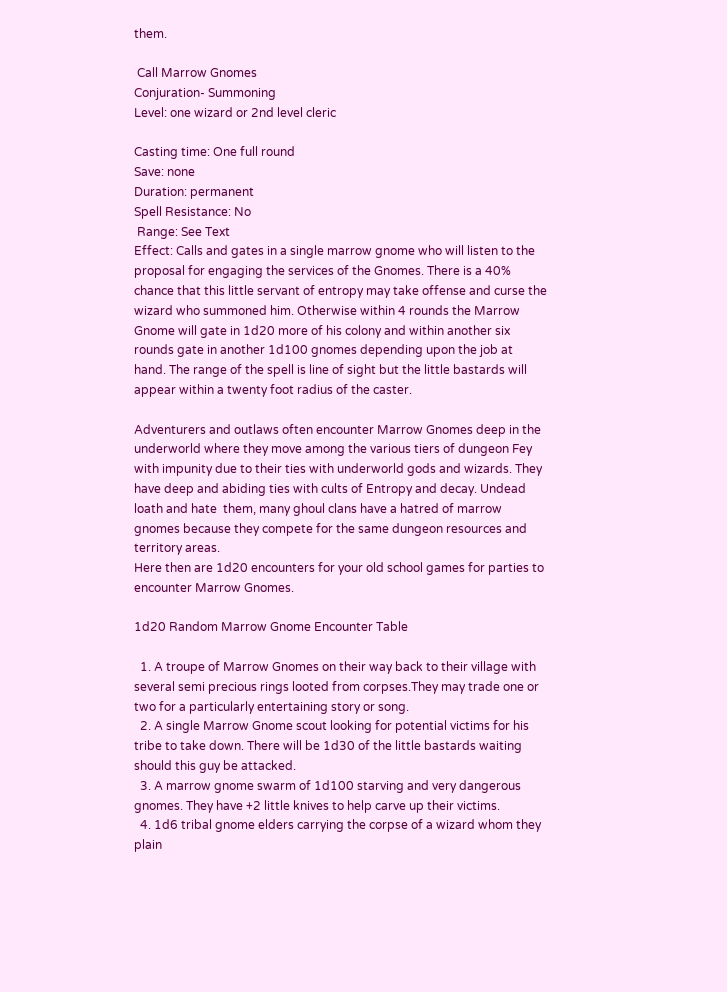them.

 Call Marrow Gnomes
Conjuration- Summoning
Level: one wizard or 2nd level cleric

Casting time: One full round
Save: none
Duration: permanent
Spell Resistance: No
 Range: See Text
Effect: Calls and gates in a single marrow gnome who will listen to the proposal for engaging the services of the Gnomes. There is a 40% chance that this little servant of entropy may take offense and curse the wizard who summoned him. Otherwise within 4 rounds the Marrow Gnome will gate in 1d20 more of his colony and within another six rounds gate in another 1d100 gnomes depending upon the job at hand. The range of the spell is line of sight but the little bastards will appear within a twenty foot radius of the caster.

Adventurers and outlaws often encounter Marrow Gnomes deep in the underworld where they move among the various tiers of dungeon Fey with impunity due to their ties with underworld gods and wizards. They have deep and abiding ties with cults of Entropy and decay. Undead loath and hate  them, many ghoul clans have a hatred of marrow  gnomes because they compete for the same dungeon resources and territory areas.
Here then are 1d20 encounters for your old school games for parties to encounter Marrow Gnomes.

1d20 Random Marrow Gnome Encounter Table

  1. A troupe of Marrow Gnomes on their way back to their village with several semi precious rings looted from corpses.They may trade one or two for a particularly entertaining story or song.
  2. A single Marrow Gnome scout looking for potential victims for his tribe to take down. There will be 1d30 of the little bastards waiting should this guy be attacked.
  3. A marrow gnome swarm of 1d100 starving and very dangerous gnomes. They have +2 little knives to help carve up their victims.
  4. 1d6 tribal gnome elders carrying the corpse of a wizard whom they plain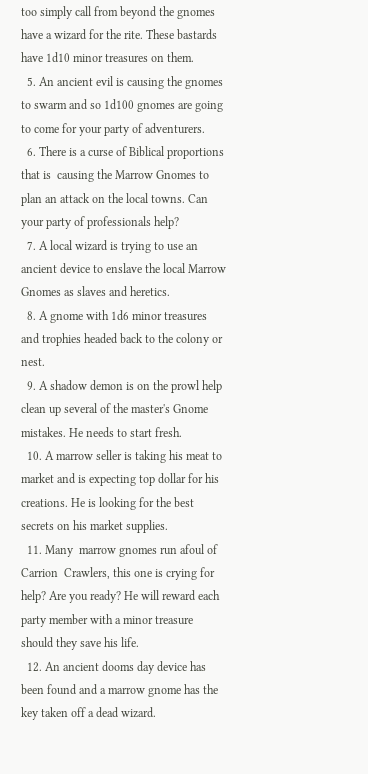too simply call from beyond the gnomes have a wizard for the rite. These bastards have 1d10 minor treasures on them.
  5. An ancient evil is causing the gnomes to swarm and so 1d100 gnomes are going to come for your party of adventurers.
  6. There is a curse of Biblical proportions that is  causing the Marrow Gnomes to plan an attack on the local towns. Can your party of professionals help?
  7. A local wizard is trying to use an ancient device to enslave the local Marrow Gnomes as slaves and heretics.
  8. A gnome with 1d6 minor treasures and trophies headed back to the colony or nest.
  9. A shadow demon is on the prowl help clean up several of the master's Gnome mistakes. He needs to start fresh.
  10. A marrow seller is taking his meat to market and is expecting top dollar for his creations. He is looking for the best secrets on his market supplies.
  11. Many  marrow gnomes run afoul of Carrion  Crawlers, this one is crying for help? Are you ready? He will reward each party member with a minor treasure should they save his life.
  12. An ancient dooms day device has been found and a marrow gnome has the key taken off a dead wizard.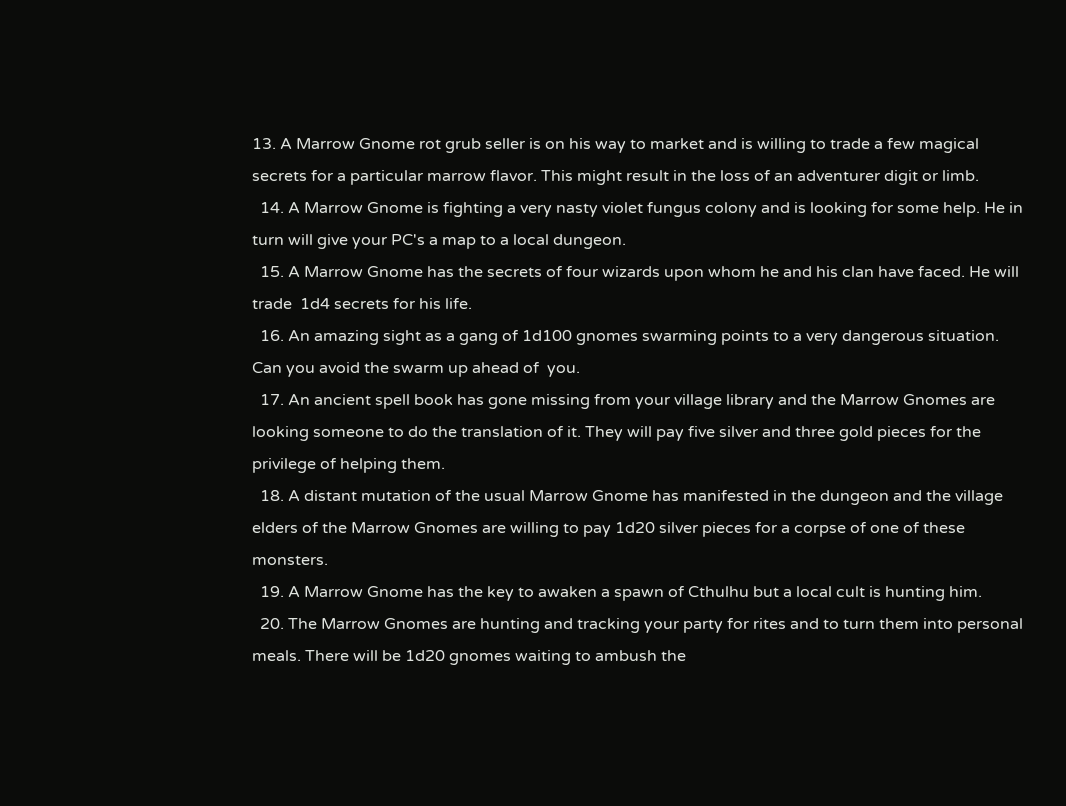13. A Marrow Gnome rot grub seller is on his way to market and is willing to trade a few magical secrets for a particular marrow flavor. This might result in the loss of an adventurer digit or limb.
  14. A Marrow Gnome is fighting a very nasty violet fungus colony and is looking for some help. He in turn will give your PC's a map to a local dungeon.
  15. A Marrow Gnome has the secrets of four wizards upon whom he and his clan have faced. He will trade  1d4 secrets for his life.
  16. An amazing sight as a gang of 1d100 gnomes swarming points to a very dangerous situation. Can you avoid the swarm up ahead of  you.
  17. An ancient spell book has gone missing from your village library and the Marrow Gnomes are looking someone to do the translation of it. They will pay five silver and three gold pieces for the privilege of helping them.
  18. A distant mutation of the usual Marrow Gnome has manifested in the dungeon and the village elders of the Marrow Gnomes are willing to pay 1d20 silver pieces for a corpse of one of these monsters.
  19. A Marrow Gnome has the key to awaken a spawn of Cthulhu but a local cult is hunting him.
  20. The Marrow Gnomes are hunting and tracking your party for rites and to turn them into personal meals. There will be 1d20 gnomes waiting to ambush the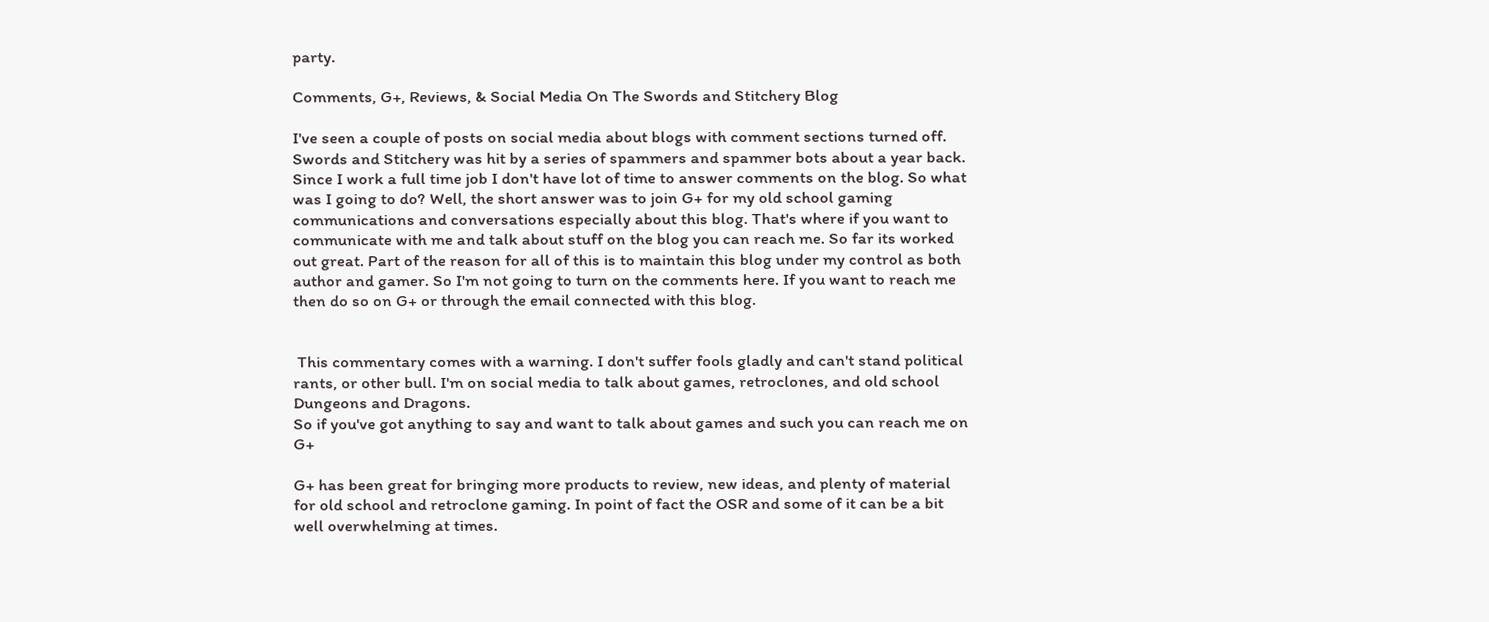party.

Comments, G+, Reviews, & Social Media On The Swords and Stitchery Blog

I've seen a couple of posts on social media about blogs with comment sections turned off.  Swords and Stitchery was hit by a series of spammers and spammer bots about a year back. Since I work a full time job I don't have lot of time to answer comments on the blog. So what was I going to do? Well, the short answer was to join G+ for my old school gaming communications and conversations especially about this blog. That's where if you want to communicate with me and talk about stuff on the blog you can reach me. So far its worked out great. Part of the reason for all of this is to maintain this blog under my control as both author and gamer. So I'm not going to turn on the comments here. If you want to reach me then do so on G+ or through the email connected with this blog.


 This commentary comes with a warning. I don't suffer fools gladly and can't stand political rants, or other bull. I'm on social media to talk about games, retroclones, and old school Dungeons and Dragons.
So if you've got anything to say and want to talk about games and such you can reach me on G+

G+ has been great for bringing more products to review, new ideas, and plenty of material for old school and retroclone gaming. In point of fact the OSR and some of it can be a bit well overwhelming at times.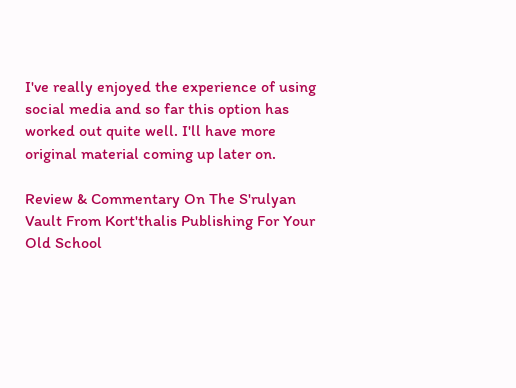I've really enjoyed the experience of using social media and so far this option has worked out quite well. I'll have more original material coming up later on.

Review & Commentary On The S'rulyan Vault From Kort'thalis Publishing For Your Old School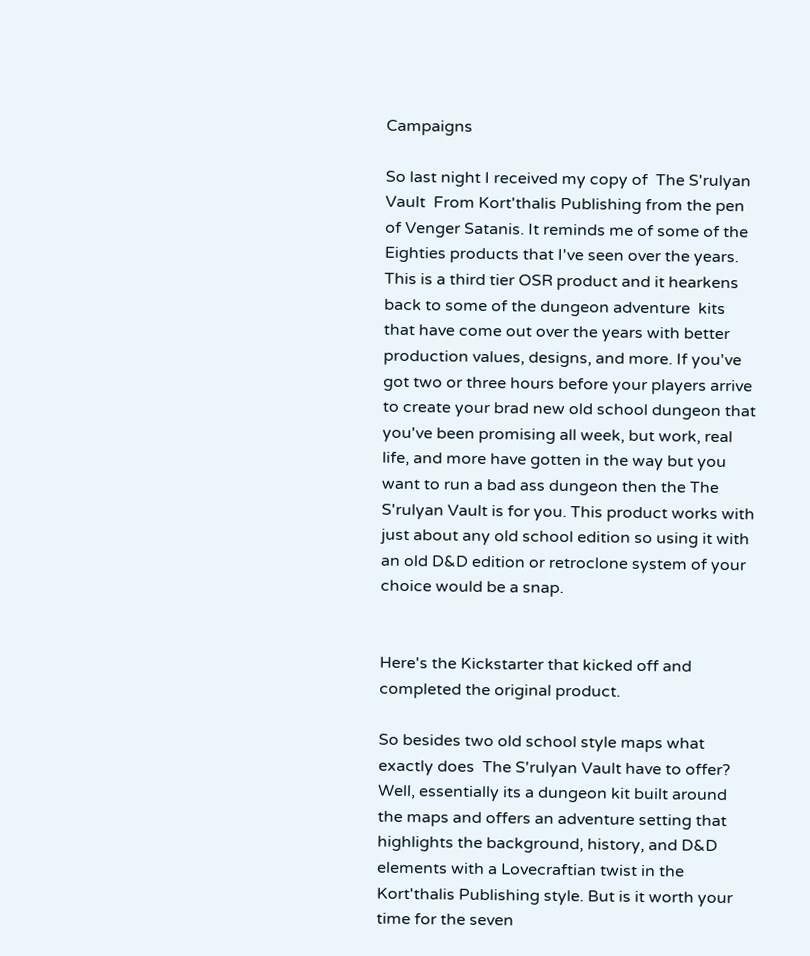Campaigns

So last night I received my copy of  The S'rulyan Vault  From Kort'thalis Publishing from the pen of Venger Satanis. It reminds me of some of the Eighties products that I've seen over the years. This is a third tier OSR product and it hearkens back to some of the dungeon adventure  kits that have come out over the years with better production values, designs, and more. If you've got two or three hours before your players arrive to create your brad new old school dungeon that you've been promising all week, but work, real life, and more have gotten in the way but you want to run a bad ass dungeon then the The S'rulyan Vault is for you. This product works with just about any old school edition so using it with an old D&D edition or retroclone system of your choice would be a snap.


Here's the Kickstarter that kicked off and completed the original product.

So besides two old school style maps what exactly does  The S'rulyan Vault have to offer? Well, essentially its a dungeon kit built around the maps and offers an adventure setting that highlights the background, history, and D&D elements with a Lovecraftian twist in the  Kort'thalis Publishing style. But is it worth your time for the seven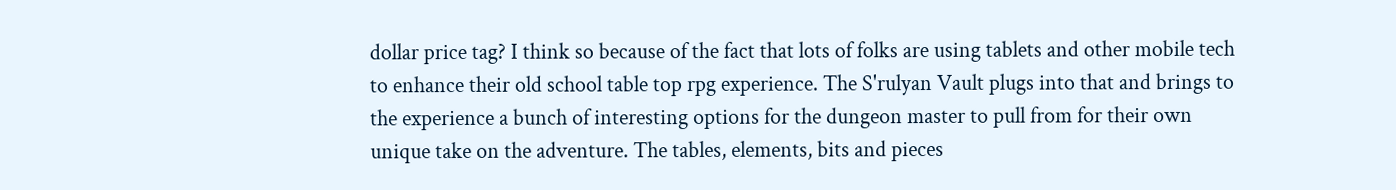dollar price tag? I think so because of the fact that lots of folks are using tablets and other mobile tech to enhance their old school table top rpg experience. The S'rulyan Vault plugs into that and brings to the experience a bunch of interesting options for the dungeon master to pull from for their own unique take on the adventure. The tables, elements, bits and pieces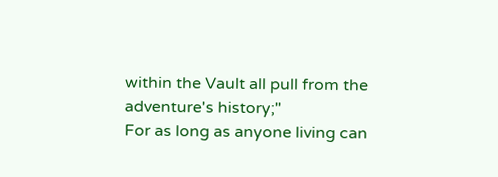within the Vault all pull from the adventure's history;"
For as long as anyone living can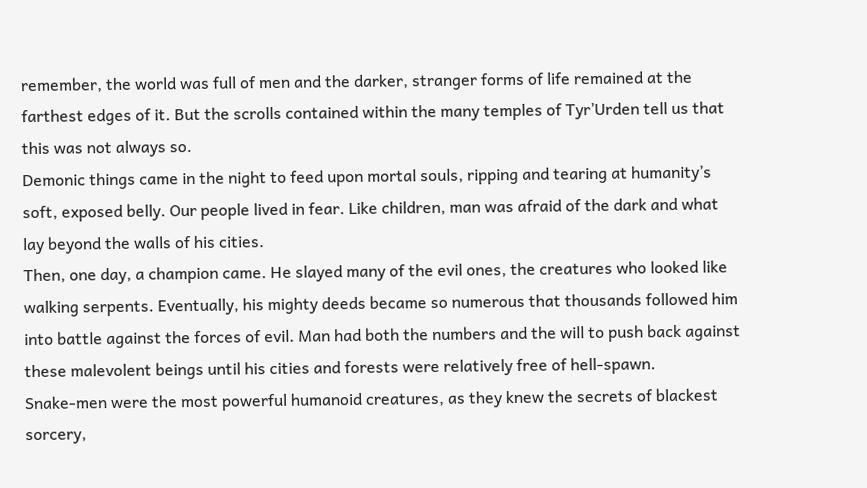remember, the world was full of men and the darker, stranger forms of life remained at the farthest edges of it. But the scrolls contained within the many temples of Tyr’Urden tell us that this was not always so.
Demonic things came in the night to feed upon mortal souls, ripping and tearing at humanity’s soft, exposed belly. Our people lived in fear. Like children, man was afraid of the dark and what lay beyond the walls of his cities.
Then, one day, a champion came. He slayed many of the evil ones, the creatures who looked like walking serpents. Eventually, his mighty deeds became so numerous that thousands followed him into battle against the forces of evil. Man had both the numbers and the will to push back against these malevolent beings until his cities and forests were relatively free of hell-spawn.
Snake-men were the most powerful humanoid creatures, as they knew the secrets of blackest sorcery,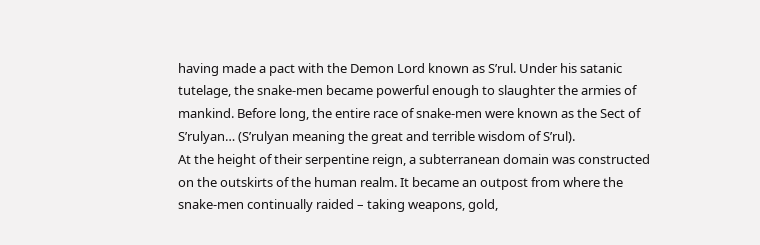having made a pact with the Demon Lord known as S’rul. Under his satanic tutelage, the snake-men became powerful enough to slaughter the armies of mankind. Before long, the entire race of snake-men were known as the Sect of S’rulyan… (S’rulyan meaning the great and terrible wisdom of S’rul).
At the height of their serpentine reign, a subterranean domain was constructed on the outskirts of the human realm. It became an outpost from where the snake-men continually raided – taking weapons, gold,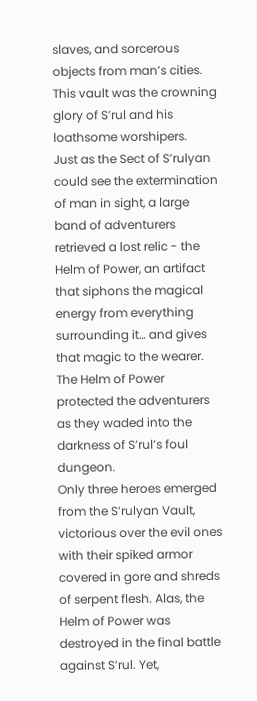slaves, and sorcerous objects from man’s cities. This vault was the crowning glory of S’rul and his loathsome worshipers.
Just as the Sect of S’rulyan could see the extermination of man in sight, a large band of adventurers retrieved a lost relic - the Helm of Power, an artifact that siphons the magical energy from everything surrounding it… and gives that magic to the wearer. The Helm of Power protected the adventurers as they waded into the darkness of S’rul’s foul dungeon.
Only three heroes emerged from the S’rulyan Vault, victorious over the evil ones with their spiked armor covered in gore and shreds of serpent flesh. Alas, the Helm of Power was destroyed in the final battle against S’rul. Yet,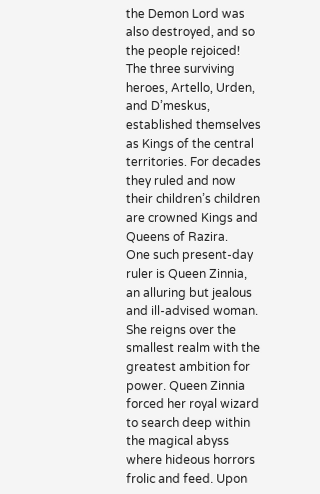the Demon Lord was also destroyed, and so the people rejoiced!
The three surviving heroes, Artello, Urden, and D’meskus, established themselves as Kings of the central territories. For decades they ruled and now their children’s children are crowned Kings and Queens of Razira.
One such present-day ruler is Queen Zinnia, an alluring but jealous and ill-advised woman. She reigns over the smallest realm with the greatest ambition for power. Queen Zinnia forced her royal wizard to search deep within the magical abyss where hideous horrors frolic and feed. Upon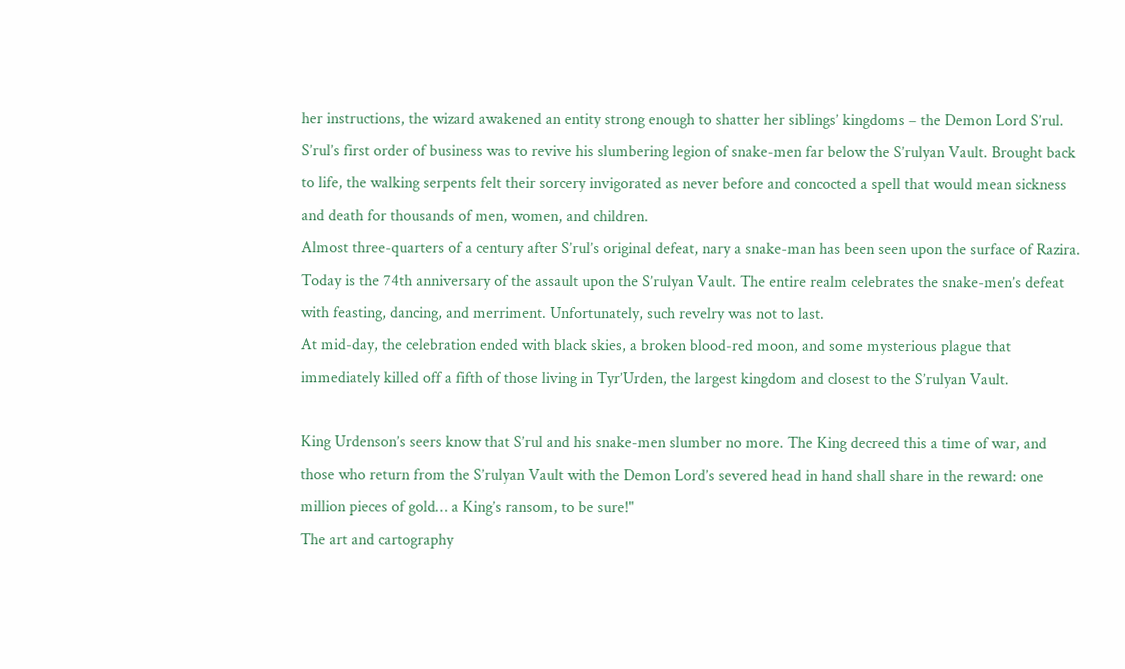her instructions, the wizard awakened an entity strong enough to shatter her siblings’ kingdoms – the Demon Lord S’rul.
S’rul’s first order of business was to revive his slumbering legion of snake-men far below the S’rulyan Vault. Brought back to life, the walking serpents felt their sorcery invigorated as never before and concocted a spell that would mean sickness and death for thousands of men, women, and children.
Almost three-quarters of a century after S’rul’s original defeat, nary a snake-man has been seen upon the surface of Razira. Today is the 74th anniversary of the assault upon the S’rulyan Vault. The entire realm celebrates the snake-men’s defeat with feasting, dancing, and merriment. Unfortunately, such revelry was not to last.
At mid-day, the celebration ended with black skies, a broken blood-red moon, and some mysterious plague that immediately killed off a fifth of those living in Tyr’Urden, the largest kingdom and closest to the S’rulyan Vault.

King Urdenson’s seers know that S’rul and his snake-men slumber no more. The King decreed this a time of war, and those who return from the S’rulyan Vault with the Demon Lord’s severed head in hand shall share in the reward: one million pieces of gold… a King’s ransom, to be sure!"
The art and cartography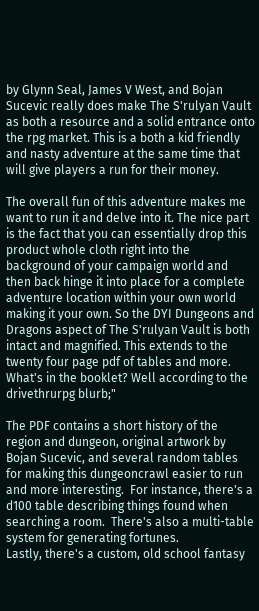by Glynn Seal, James V West, and Bojan Sucevic really does make The S'rulyan Vault as both a resource and a solid entrance onto the rpg market. This is a both a kid friendly and nasty adventure at the same time that will give players a run for their money.

The overall fun of this adventure makes me want to run it and delve into it. The nice part is the fact that you can essentially drop this product whole cloth right into the background of your campaign world and then back hinge it into place for a complete adventure location within your own world making it your own. So the DYI Dungeons and Dragons aspect of The S'rulyan Vault is both intact and magnified. This extends to the twenty four page pdf of tables and more. What's in the booklet? Well according to the drivethrurpg blurb;"

The PDF contains a short history of the region and dungeon, original artwork by Bojan Sucevic, and several random tables for making this dungeoncrawl easier to run and more interesting.  For instance, there's a d100 table describing things found when searching a room.  There's also a multi-table system for generating fortunes.
Lastly, there's a custom, old school fantasy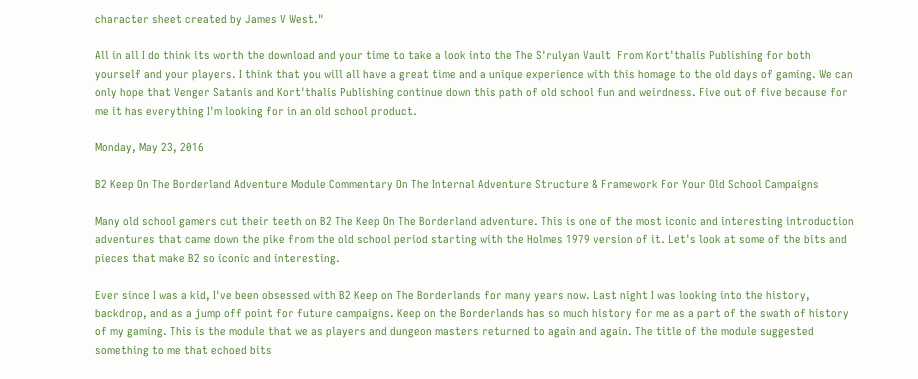character sheet created by James V West."

All in all I do think its worth the download and your time to take a look into the The S'rulyan Vault  From Kort'thalis Publishing for both yourself and your players. I think that you will all have a great time and a unique experience with this homage to the old days of gaming. We can only hope that Venger Satanis and Kort'thalis Publishing continue down this path of old school fun and weirdness. Five out of five because for me it has everything I'm looking for in an old school product.

Monday, May 23, 2016

B2 Keep On The Borderland Adventure Module Commentary On The Internal Adventure Structure & Framework For Your Old School Campaigns

Many old school gamers cut their teeth on B2 The Keep On The Borderland adventure. This is one of the most iconic and interesting introduction adventures that came down the pike from the old school period starting with the Holmes 1979 version of it. Let's look at some of the bits and pieces that make B2 so iconic and interesting.

Ever since I was a kid, I've been obsessed with B2 Keep on The Borderlands for many years now. Last night I was looking into the history, backdrop, and as a jump off point for future campaigns. Keep on the Borderlands has so much history for me as a part of the swath of history of my gaming. This is the module that we as players and dungeon masters returned to again and again. The title of the module suggested something to me that echoed bits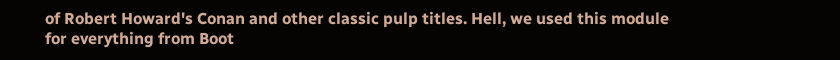of Robert Howard's Conan and other classic pulp titles. Hell, we used this module for everything from Boot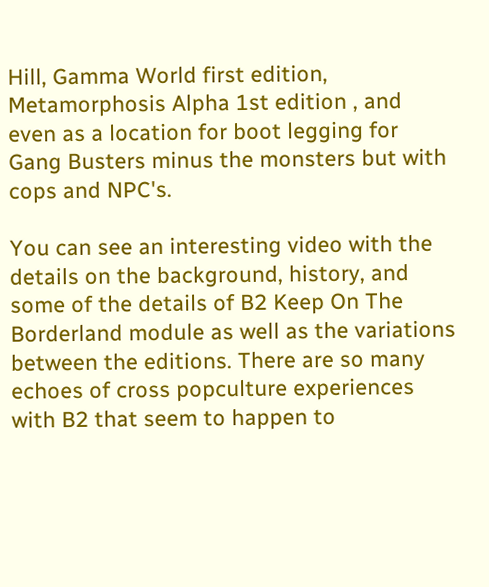Hill, Gamma World first edition, Metamorphosis Alpha 1st edition , and even as a location for boot legging for Gang Busters minus the monsters but with cops and NPC's.

You can see an interesting video with the details on the background, history, and some of the details of B2 Keep On The Borderland module as well as the variations between the editions. There are so many echoes of cross popculture experiences with B2 that seem to happen to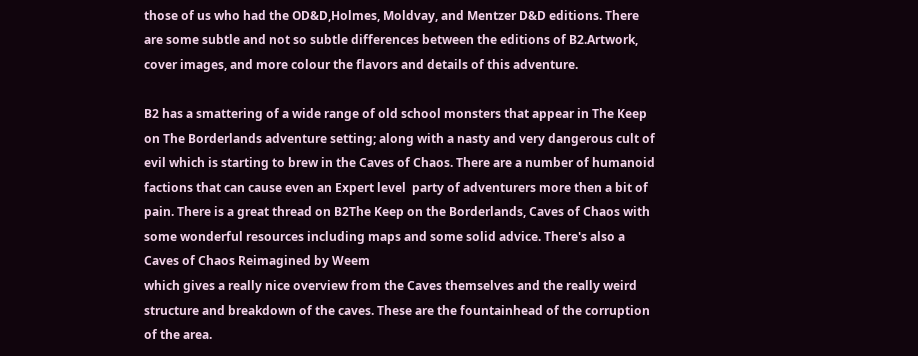those of us who had the OD&D,Holmes, Moldvay, and Mentzer D&D editions. There are some subtle and not so subtle differences between the editions of B2.Artwork, cover images, and more colour the flavors and details of this adventure.

B2 has a smattering of a wide range of old school monsters that appear in The Keep on The Borderlands adventure setting; along with a nasty and very dangerous cult of evil which is starting to brew in the Caves of Chaos. There are a number of humanoid factions that can cause even an Expert level  party of adventurers more then a bit of pain. There is a great thread on B2The Keep on the Borderlands, Caves of Chaos with some wonderful resources including maps and some solid advice. There's also a Caves of Chaos Reimagined by Weem
which gives a really nice overview from the Caves themselves and the really weird structure and breakdown of the caves. These are the fountainhead of the corruption of the area.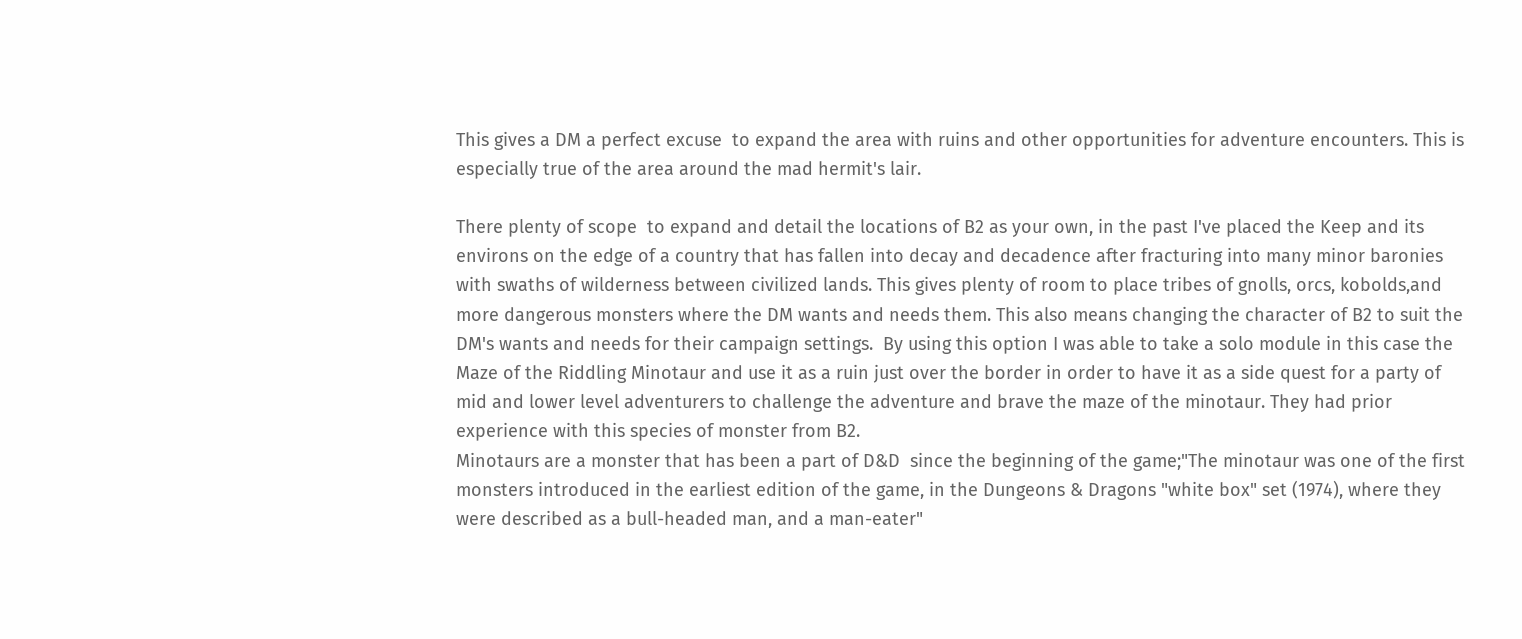This gives a DM a perfect excuse  to expand the area with ruins and other opportunities for adventure encounters. This is especially true of the area around the mad hermit's lair.

There plenty of scope  to expand and detail the locations of B2 as your own, in the past I've placed the Keep and its environs on the edge of a country that has fallen into decay and decadence after fracturing into many minor baronies with swaths of wilderness between civilized lands. This gives plenty of room to place tribes of gnolls, orcs, kobolds,and more dangerous monsters where the DM wants and needs them. This also means changing the character of B2 to suit the DM's wants and needs for their campaign settings.  By using this option I was able to take a solo module in this case the Maze of the Riddling Minotaur and use it as a ruin just over the border in order to have it as a side quest for a party of mid and lower level adventurers to challenge the adventure and brave the maze of the minotaur. They had prior experience with this species of monster from B2.
Minotaurs are a monster that has been a part of D&D  since the beginning of the game;"The minotaur was one of the first monsters introduced in the earliest edition of the game, in the Dungeons & Dragons "white box" set (1974), where they were described as a bull-headed man, and a man-eater"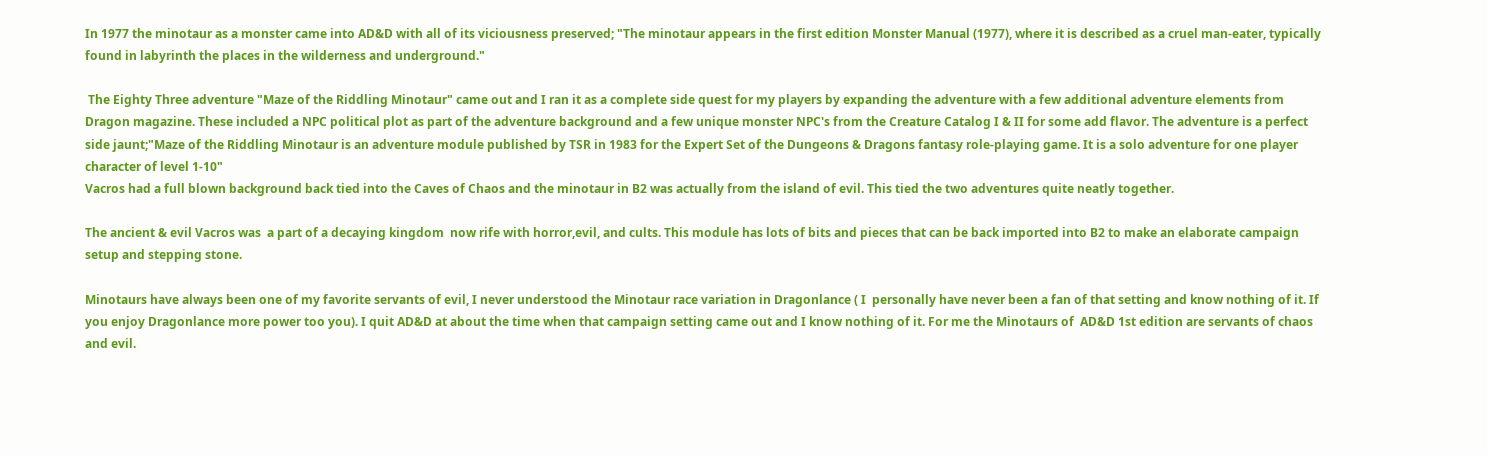In 1977 the minotaur as a monster came into AD&D with all of its viciousness preserved; "The minotaur appears in the first edition Monster Manual (1977), where it is described as a cruel man-eater, typically found in labyrinth the places in the wilderness and underground."

 The Eighty Three adventure "Maze of the Riddling Minotaur" came out and I ran it as a complete side quest for my players by expanding the adventure with a few additional adventure elements from Dragon magazine. These included a NPC political plot as part of the adventure background and a few unique monster NPC's from the Creature Catalog I & II for some add flavor. The adventure is a perfect side jaunt;"Maze of the Riddling Minotaur is an adventure module published by TSR in 1983 for the Expert Set of the Dungeons & Dragons fantasy role-playing game. It is a solo adventure for one player character of level 1-10"
Vacros had a full blown background back tied into the Caves of Chaos and the minotaur in B2 was actually from the island of evil. This tied the two adventures quite neatly together.

The ancient & evil Vacros was  a part of a decaying kingdom  now rife with horror,evil, and cults. This module has lots of bits and pieces that can be back imported into B2 to make an elaborate campaign setup and stepping stone.

Minotaurs have always been one of my favorite servants of evil, I never understood the Minotaur race variation in Dragonlance ( I  personally have never been a fan of that setting and know nothing of it. If you enjoy Dragonlance more power too you). I quit AD&D at about the time when that campaign setting came out and I know nothing of it. For me the Minotaurs of  AD&D 1st edition are servants of chaos and evil.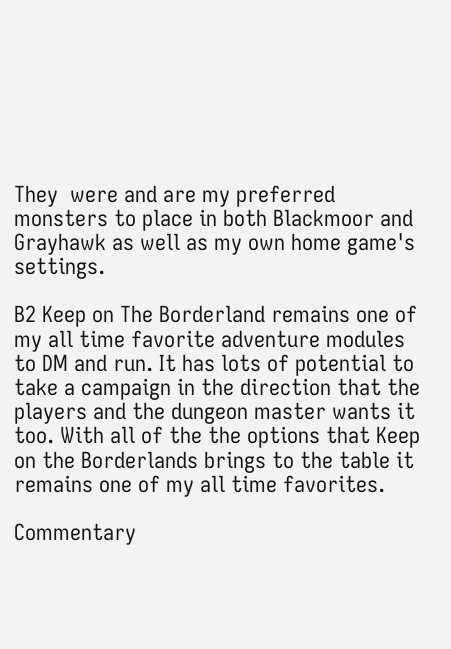They  were and are my preferred monsters to place in both Blackmoor and Grayhawk as well as my own home game's settings.

B2 Keep on The Borderland remains one of my all time favorite adventure modules to DM and run. It has lots of potential to take a campaign in the direction that the players and the dungeon master wants it too. With all of the the options that Keep on the Borderlands brings to the table it remains one of my all time favorites.

Commentary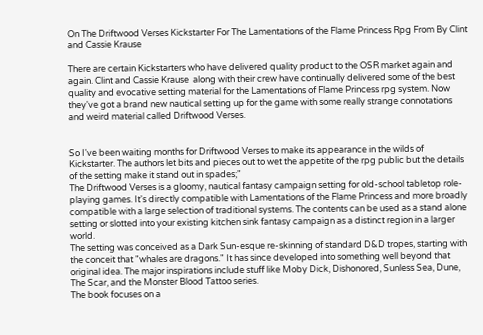On The Driftwood Verses Kickstarter For The Lamentations of the Flame Princess Rpg From By Clint and Cassie Krause

There are certain Kickstarters who have delivered quality product to the OSR market again and again. Clint and Cassie Krause  along with their crew have continually delivered some of the best quality and evocative setting material for the Lamentations of Flame Princess rpg system. Now they've got a brand new nautical setting up for the game with some really strange connotations and weird material called Driftwood Verses.


So I've been waiting months for Driftwood Verses to make its appearance in the wilds of Kickstarter. The authors let bits and pieces out to wet the appetite of the rpg public but the details of the setting make it stand out in spades;"
The Driftwood Verses is a gloomy, nautical fantasy campaign setting for old-school tabletop role-playing games. It's directly compatible with Lamentations of the Flame Princess and more broadly compatible with a large selection of traditional systems. The contents can be used as a stand alone setting or slotted into your existing kitchen sink fantasy campaign as a distinct region in a larger world.
The setting was conceived as a Dark Sun-esque re-skinning of standard D&D tropes, starting with the conceit that "whales are dragons." It has since developed into something well beyond that original idea. The major inspirations include stuff like Moby Dick, Dishonored, Sunless Sea, Dune, The Scar, and the Monster Blood Tattoo series.
The book focuses on a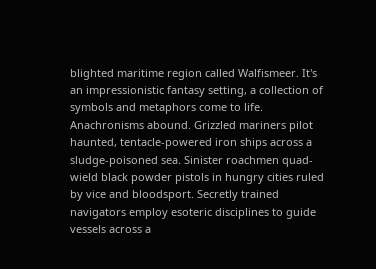blighted maritime region called Walfismeer. It's an impressionistic fantasy setting, a collection of symbols and metaphors come to life. Anachronisms abound. Grizzled mariners pilot haunted, tentacle-powered iron ships across a sludge-poisoned sea. Sinister roachmen quad-wield black powder pistols in hungry cities ruled by vice and bloodsport. Secretly trained navigators employ esoteric disciplines to guide vessels across a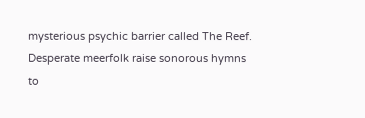mysterious psychic barrier called The Reef. Desperate meerfolk raise sonorous hymns to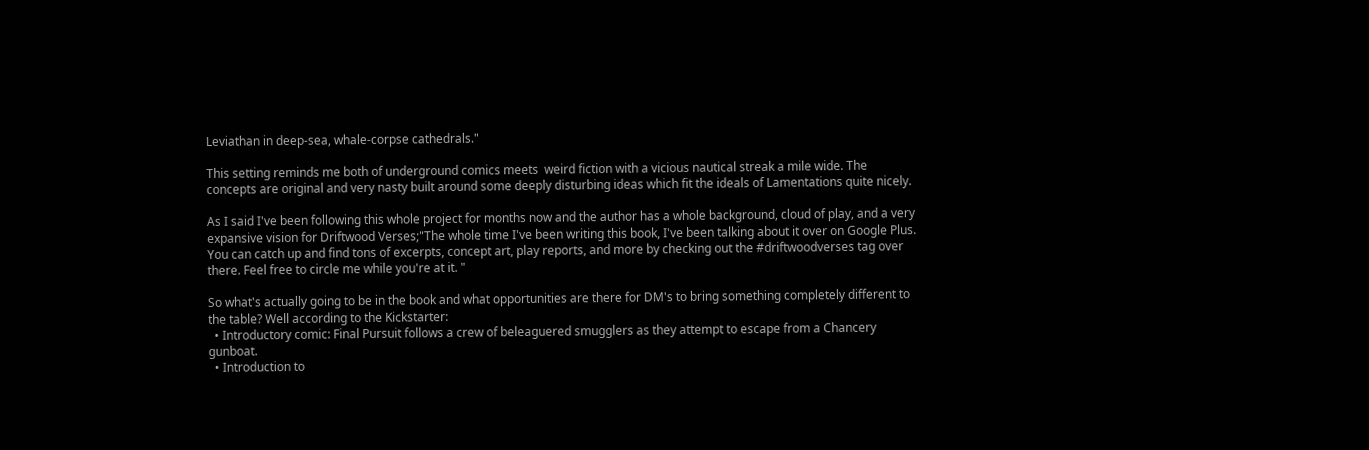Leviathan in deep-sea, whale-corpse cathedrals."

This setting reminds me both of underground comics meets  weird fiction with a vicious nautical streak a mile wide. The concepts are original and very nasty built around some deeply disturbing ideas which fit the ideals of Lamentations quite nicely.

As I said I've been following this whole project for months now and the author has a whole background, cloud of play, and a very expansive vision for Driftwood Verses;"The whole time I've been writing this book, I've been talking about it over on Google Plus. You can catch up and find tons of excerpts, concept art, play reports, and more by checking out the #driftwoodverses tag over there. Feel free to circle me while you're at it. "

So what's actually going to be in the book and what opportunities are there for DM's to bring something completely different to the table? Well according to the Kickstarter:
  • Introductory comic: Final Pursuit follows a crew of beleaguered smugglers as they attempt to escape from a Chancery gunboat.
  • Introduction to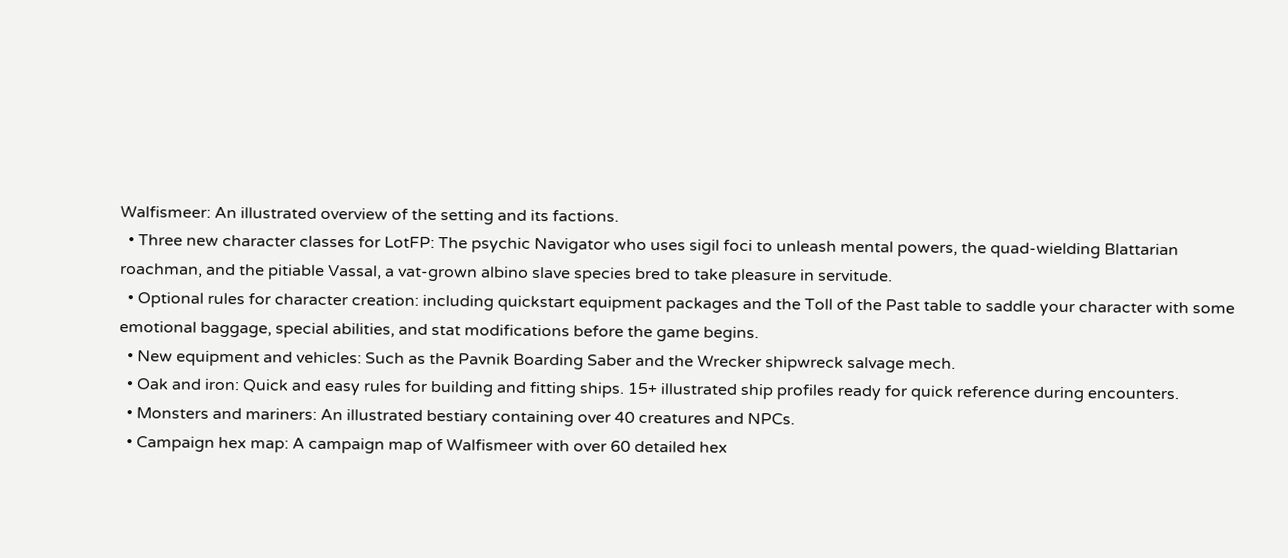Walfismeer: An illustrated overview of the setting and its factions.
  • Three new character classes for LotFP: The psychic Navigator who uses sigil foci to unleash mental powers, the quad-wielding Blattarian roachman, and the pitiable Vassal, a vat-grown albino slave species bred to take pleasure in servitude.
  • Optional rules for character creation: including quickstart equipment packages and the Toll of the Past table to saddle your character with some emotional baggage, special abilities, and stat modifications before the game begins.
  • New equipment and vehicles: Such as the Pavnik Boarding Saber and the Wrecker shipwreck salvage mech.
  • Oak and iron: Quick and easy rules for building and fitting ships. 15+ illustrated ship profiles ready for quick reference during encounters.
  • Monsters and mariners: An illustrated bestiary containing over 40 creatures and NPCs.
  • Campaign hex map: A campaign map of Walfismeer with over 60 detailed hex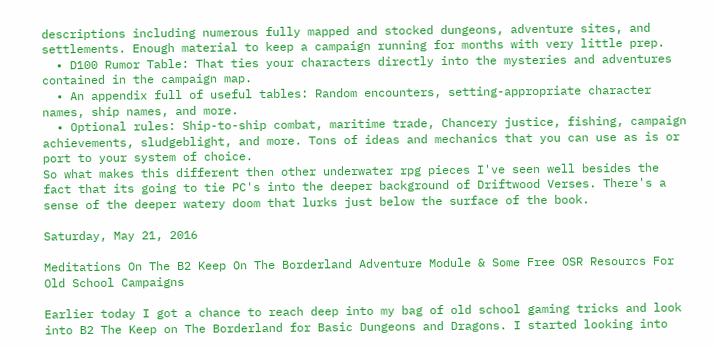descriptions including numerous fully mapped and stocked dungeons, adventure sites, and settlements. Enough material to keep a campaign running for months with very little prep.
  • D100 Rumor Table: That ties your characters directly into the mysteries and adventures contained in the campaign map.
  • An appendix full of useful tables: Random encounters, setting-appropriate character names, ship names, and more.
  • Optional rules: Ship-to-ship combat, maritime trade, Chancery justice, fishing, campaign achievements, sludgeblight, and more. Tons of ideas and mechanics that you can use as is or port to your system of choice.
So what makes this different then other underwater rpg pieces I've seen well besides the fact that its going to tie PC's into the deeper background of Driftwood Verses. There's a sense of the deeper watery doom that lurks just below the surface of the book.

Saturday, May 21, 2016

Meditations On The B2 Keep On The Borderland Adventure Module & Some Free OSR Resourcs For Old School Campaigns

Earlier today I got a chance to reach deep into my bag of old school gaming tricks and look into B2 The Keep on The Borderland for Basic Dungeons and Dragons. I started looking into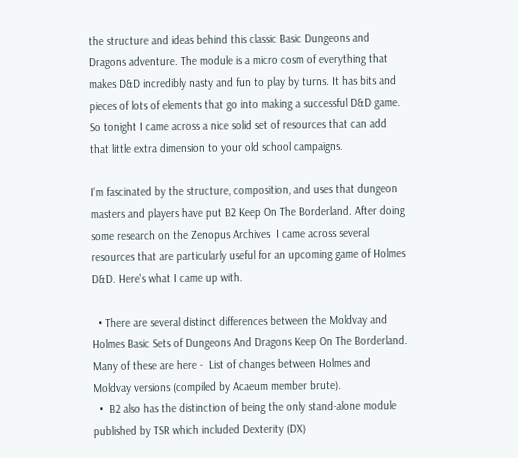the structure and ideas behind this classic Basic Dungeons and Dragons adventure. The module is a micro cosm of everything that makes D&D incredibly nasty and fun to play by turns. It has bits and pieces of lots of elements that go into making a successful D&D game. So tonight I came across a nice solid set of resources that can add that little extra dimension to your old school campaigns.

I'm fascinated by the structure, composition, and uses that dungeon masters and players have put B2 Keep On The Borderland. After doing some research on the Zenopus Archives  I came across several resources that are particularly useful for an upcoming game of Holmes D&D. Here's what I came up with.

  • There are several distinct differences between the Moldvay and Holmes Basic Sets of Dungeons And Dragons Keep On The Borderland. Many of these are here -  List of changes between Holmes and Moldvay versions (compiled by Acaeum member brute).
  •  B2 also has the distinction of being the only stand-alone module published by TSR which included Dexterity (DX)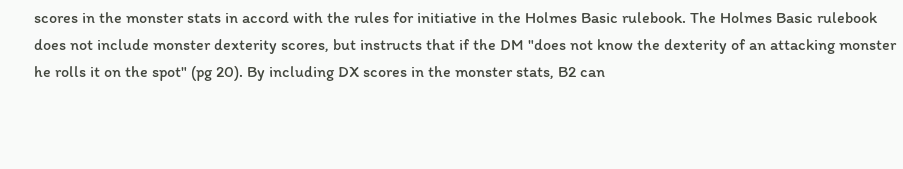scores in the monster stats in accord with the rules for initiative in the Holmes Basic rulebook. The Holmes Basic rulebook does not include monster dexterity scores, but instructs that if the DM "does not know the dexterity of an attacking monster he rolls it on the spot" (pg 20). By including DX scores in the monster stats, B2 can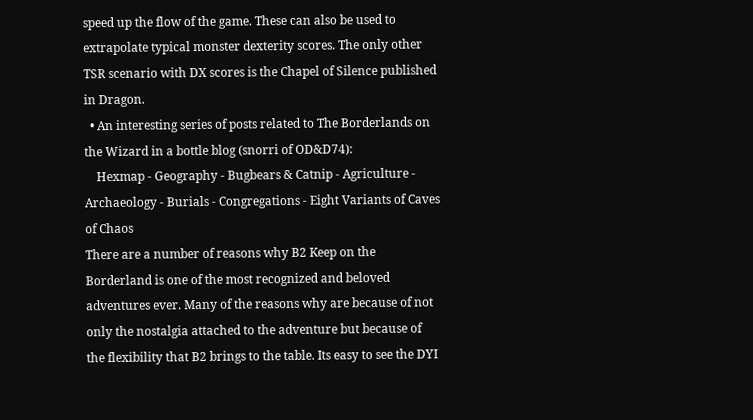speed up the flow of the game. These can also be used to extrapolate typical monster dexterity scores. The only other TSR scenario with DX scores is the Chapel of Silence published in Dragon.
  • An interesting series of posts related to The Borderlands on the Wizard in a bottle blog (snorri of OD&D74):
    Hexmap - Geography - Bugbears & Catnip - Agriculture - Archaeology - Burials - Congregations - Eight Variants of Caves of Chaos
There are a number of reasons why B2 Keep on the Borderland is one of the most recognized and beloved adventures ever. Many of the reasons why are because of not only the nostalgia attached to the adventure but because of the flexibility that B2 brings to the table. Its easy to see the DYI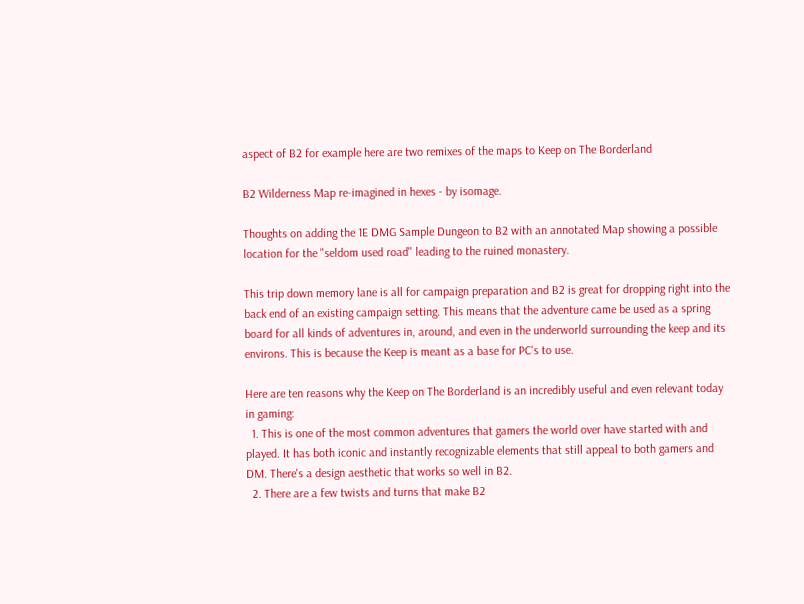aspect of B2 for example here are two remixes of the maps to Keep on The Borderland

B2 Wilderness Map re-imagined in hexes - by isomage.

Thoughts on adding the 1E DMG Sample Dungeon to B2 with an annotated Map showing a possible location for the "seldom used road" leading to the ruined monastery.

This trip down memory lane is all for campaign preparation and B2 is great for dropping right into the back end of an existing campaign setting. This means that the adventure came be used as a spring board for all kinds of adventures in, around, and even in the underworld surrounding the keep and its environs. This is because the Keep is meant as a base for PC's to use.

Here are ten reasons why the Keep on The Borderland is an incredibly useful and even relevant today in gaming:
  1. This is one of the most common adventures that gamers the world over have started with and played. It has both iconic and instantly recognizable elements that still appeal to both gamers and DM. There's a design aesthetic that works so well in B2.
  2. There are a few twists and turns that make B2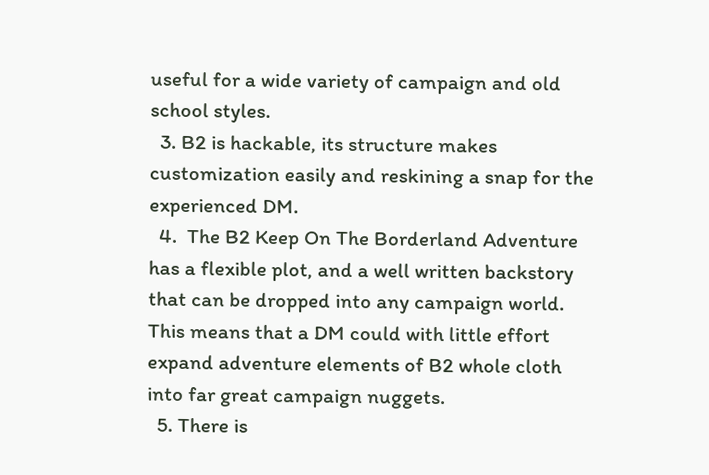useful for a wide variety of campaign and old school styles.
  3. B2 is hackable, its structure makes customization easily and reskining a snap for the experienced DM.
  4.  The B2 Keep On The Borderland Adventure has a flexible plot, and a well written backstory that can be dropped into any campaign world. This means that a DM could with little effort expand adventure elements of B2 whole cloth into far great campaign nuggets.
  5. There is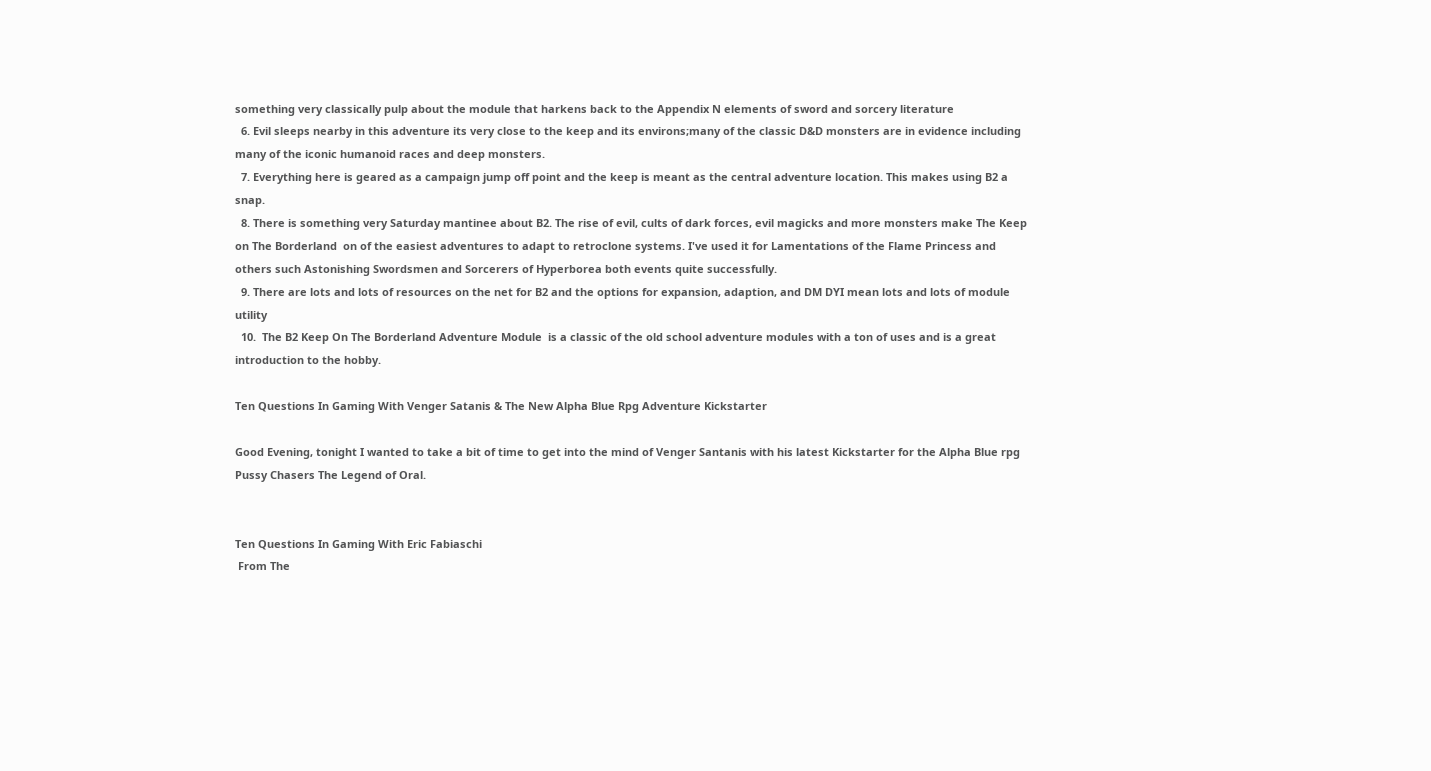something very classically pulp about the module that harkens back to the Appendix N elements of sword and sorcery literature
  6. Evil sleeps nearby in this adventure its very close to the keep and its environs;many of the classic D&D monsters are in evidence including many of the iconic humanoid races and deep monsters.
  7. Everything here is geared as a campaign jump off point and the keep is meant as the central adventure location. This makes using B2 a snap.
  8. There is something very Saturday mantinee about B2. The rise of evil, cults of dark forces, evil magicks and more monsters make The Keep on The Borderland  on of the easiest adventures to adapt to retroclone systems. I've used it for Lamentations of the Flame Princess and others such Astonishing Swordsmen and Sorcerers of Hyperborea both events quite successfully.
  9. There are lots and lots of resources on the net for B2 and the options for expansion, adaption, and DM DYI mean lots and lots of module utility
  10.  The B2 Keep On The Borderland Adventure Module  is a classic of the old school adventure modules with a ton of uses and is a great introduction to the hobby.

Ten Questions In Gaming With Venger Satanis & The New Alpha Blue Rpg Adventure Kickstarter

Good Evening, tonight I wanted to take a bit of time to get into the mind of Venger Santanis with his latest Kickstarter for the Alpha Blue rpg Pussy Chasers The Legend of Oral.


Ten Questions In Gaming With Eric Fabiaschi
 From The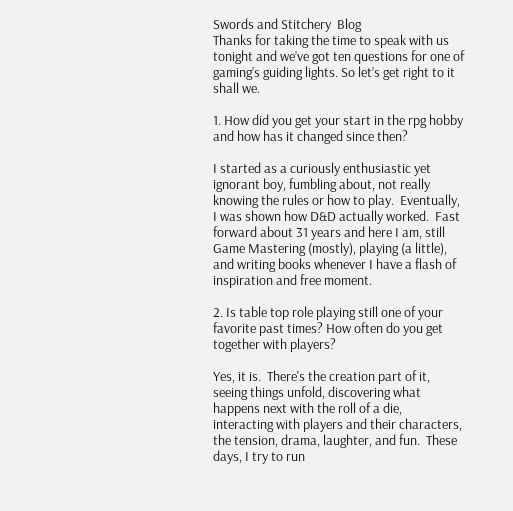Swords and Stitchery  Blog
Thanks for taking the time to speak with us tonight and we’ve got ten questions for one of gaming’s guiding lights. So let’s get right to it shall we.

1. How did you get your start in the rpg hobby and how has it changed since then?

I started as a curiously enthusiastic yet ignorant boy, fumbling about, not really knowing the rules or how to play.  Eventually, I was shown how D&D actually worked.  Fast forward about 31 years and here I am, still Game Mastering (mostly), playing (a little), and writing books whenever I have a flash of inspiration and free moment.

2. Is table top role playing still one of your favorite past times? How often do you get together with players?

Yes, it is.  There's the creation part of it, seeing things unfold, discovering what happens next with the roll of a die, interacting with players and their characters, the tension, drama, laughter, and fun.  These days, I try to run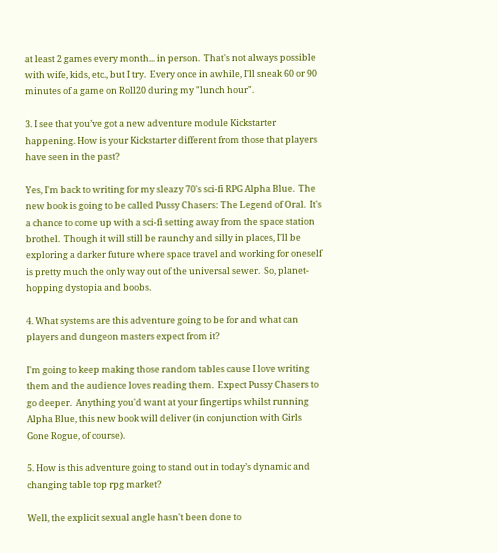at least 2 games every month... in person.  That's not always possible with wife, kids, etc., but I try.  Every once in awhile, I'll sneak 60 or 90 minutes of a game on Roll20 during my "lunch hour".

3. I see that you’ve got a new adventure module Kickstarter happening. How is your Kickstarter different from those that players have seen in the past?

Yes, I'm back to writing for my sleazy 70's sci-fi RPG Alpha Blue.  The new book is going to be called Pussy Chasers: The Legend of Oral.  It's a chance to come up with a sci-fi setting away from the space station brothel.  Though it will still be raunchy and silly in places, I'll be exploring a darker future where space travel and working for oneself is pretty much the only way out of the universal sewer.  So, planet-hopping dystopia and boobs.

4. What systems are this adventure going to be for and what can players and dungeon masters expect from it?

I'm going to keep making those random tables cause I love writing them and the audience loves reading them.  Expect Pussy Chasers to go deeper.  Anything you'd want at your fingertips whilst running Alpha Blue, this new book will deliver (in conjunction with Girls Gone Rogue, of course).

5. How is this adventure going to stand out in today’s dynamic and changing table top rpg market?

Well, the explicit sexual angle hasn't been done to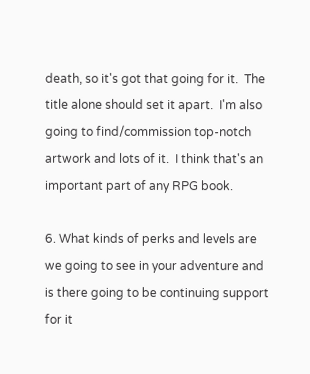death, so it's got that going for it.  The title alone should set it apart.  I'm also going to find/commission top-notch artwork and lots of it.  I think that's an important part of any RPG book.

6. What kinds of perks and levels are we going to see in your adventure and is there going to be continuing support for it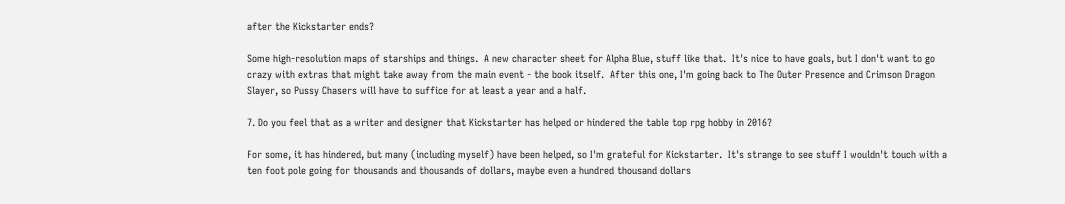after the Kickstarter ends?

Some high-resolution maps of starships and things.  A new character sheet for Alpha Blue, stuff like that.  It's nice to have goals, but I don't want to go crazy with extras that might take away from the main event - the book itself.  After this one, I'm going back to The Outer Presence and Crimson Dragon Slayer, so Pussy Chasers will have to suffice for at least a year and a half.

7. Do you feel that as a writer and designer that Kickstarter has helped or hindered the table top rpg hobby in 2016?

For some, it has hindered, but many (including myself) have been helped, so I'm grateful for Kickstarter.  It's strange to see stuff I wouldn't touch with a ten foot pole going for thousands and thousands of dollars, maybe even a hundred thousand dollars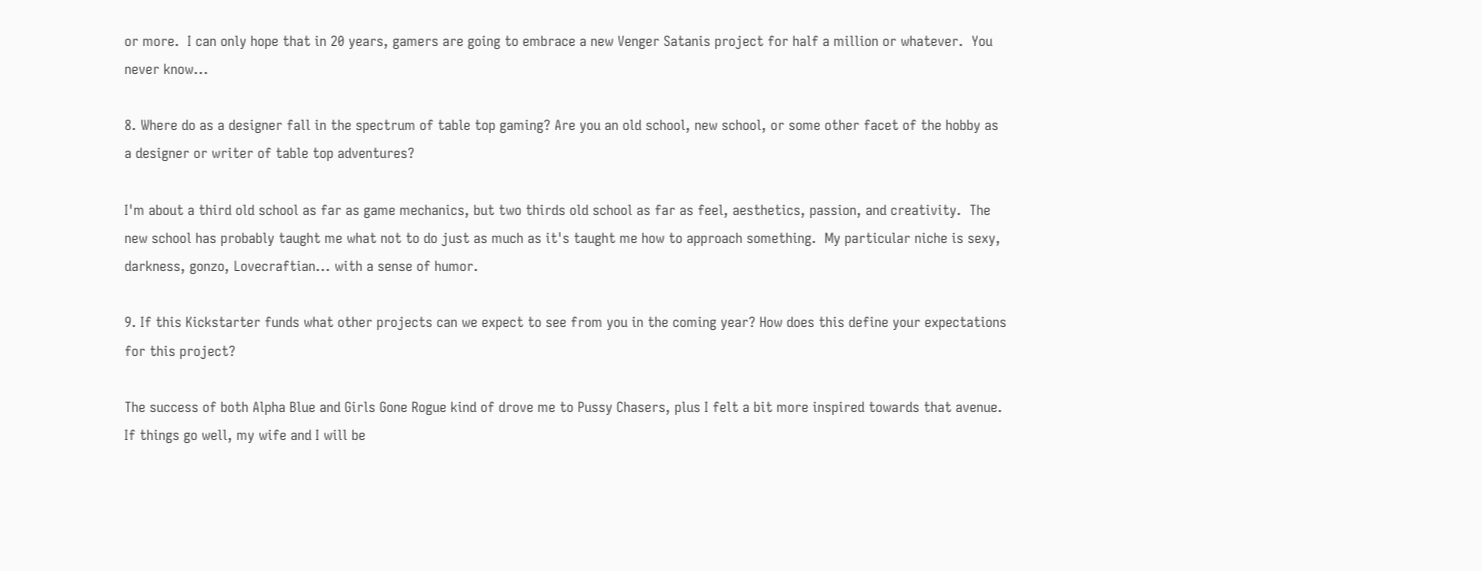or more.  I can only hope that in 20 years, gamers are going to embrace a new Venger Satanis project for half a million or whatever.  You never know...

8. Where do as a designer fall in the spectrum of table top gaming? Are you an old school, new school, or some other facet of the hobby as a designer or writer of table top adventures?

I'm about a third old school as far as game mechanics, but two thirds old school as far as feel, aesthetics, passion, and creativity.  The new school has probably taught me what not to do just as much as it's taught me how to approach something.  My particular niche is sexy, darkness, gonzo, Lovecraftian... with a sense of humor.

9. If this Kickstarter funds what other projects can we expect to see from you in the coming year? How does this define your expectations for this project?

The success of both Alpha Blue and Girls Gone Rogue kind of drove me to Pussy Chasers, plus I felt a bit more inspired towards that avenue.  If things go well, my wife and I will be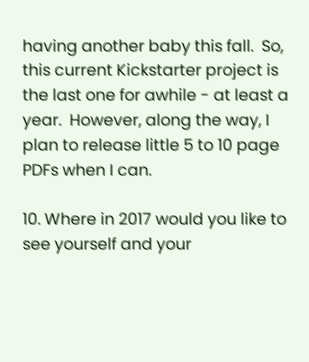having another baby this fall.  So, this current Kickstarter project is the last one for awhile - at least a year.  However, along the way, I plan to release little 5 to 10 page PDFs when I can.

10. Where in 2017 would you like to see yourself and your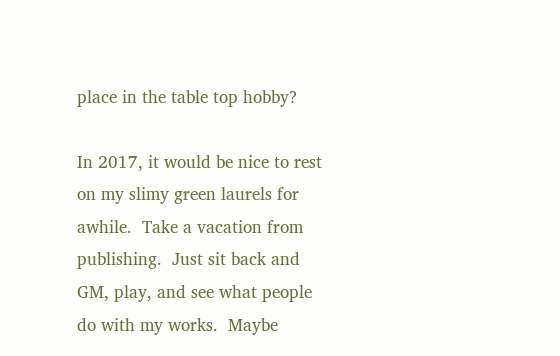place in the table top hobby?

In 2017, it would be nice to rest on my slimy green laurels for awhile.  Take a vacation from publishing.  Just sit back and GM, play, and see what people do with my works.  Maybe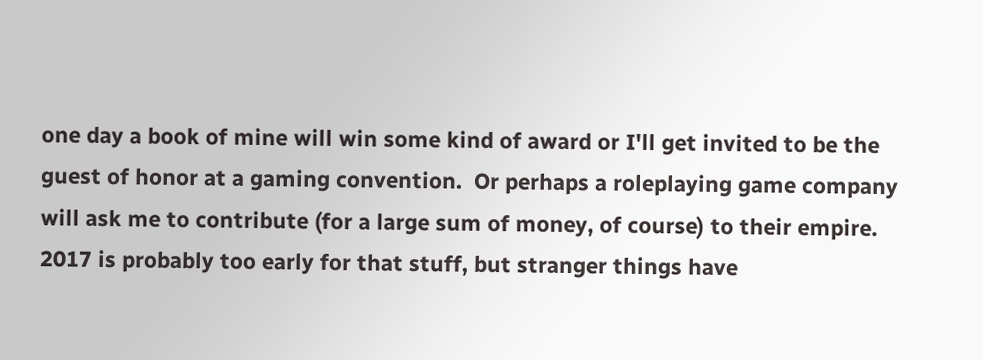one day a book of mine will win some kind of award or I'll get invited to be the guest of honor at a gaming convention.  Or perhaps a roleplaying game company will ask me to contribute (for a large sum of money, of course) to their empire.  2017 is probably too early for that stuff, but stranger things have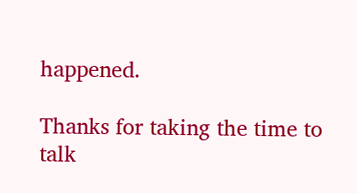happened.

Thanks for taking the time to talk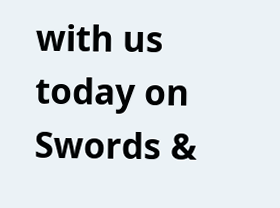with us today on Swords &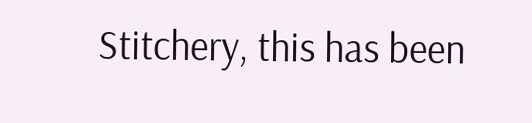Stitchery, this has been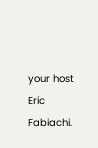your host Eric Fabiachi.